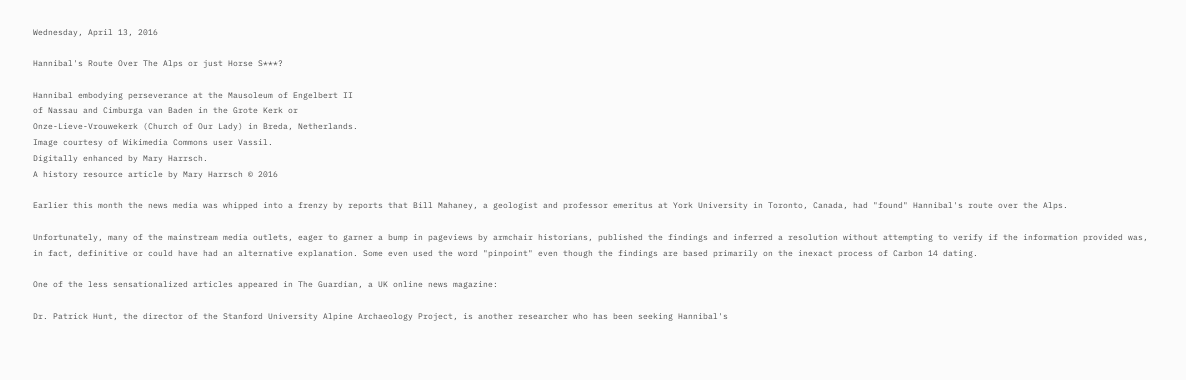Wednesday, April 13, 2016

Hannibal's Route Over The Alps or just Horse S***?

Hannibal embodying perseverance at the Mausoleum of Engelbert II
of Nassau and Cimburga van Baden in the Grote Kerk or
Onze-Lieve-Vrouwekerk (Church of Our Lady) in Breda, Netherlands.
Image courtesy of Wikimedia Commons user Vassil.
Digitally enhanced by Mary Harrsch.
A history resource article by Mary Harrsch © 2016

Earlier this month the news media was whipped into a frenzy by reports that Bill Mahaney, a geologist and professor emeritus at York University in Toronto, Canada, had "found" Hannibal's route over the Alps.

Unfortunately, many of the mainstream media outlets, eager to garner a bump in pageviews by armchair historians, published the findings and inferred a resolution without attempting to verify if the information provided was, in fact, definitive or could have had an alternative explanation. Some even used the word "pinpoint" even though the findings are based primarily on the inexact process of Carbon 14 dating.

One of the less sensationalized articles appeared in The Guardian, a UK online news magazine:

Dr. Patrick Hunt, the director of the Stanford University Alpine Archaeology Project, is another researcher who has been seeking Hannibal's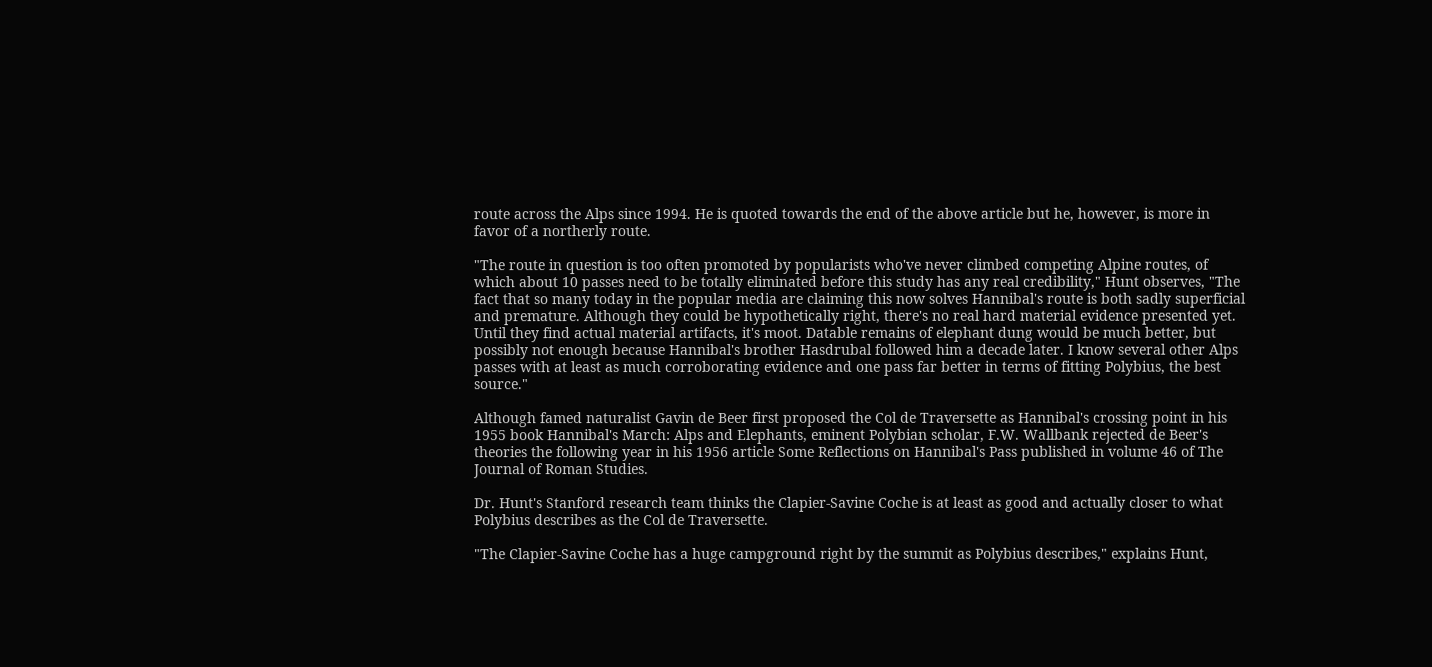route across the Alps since 1994. He is quoted towards the end of the above article but he, however, is more in favor of a northerly route.

"The route in question is too often promoted by popularists who've never climbed competing Alpine routes, of which about 10 passes need to be totally eliminated before this study has any real credibility," Hunt observes, "The fact that so many today in the popular media are claiming this now solves Hannibal's route is both sadly superficial and premature. Although they could be hypothetically right, there's no real hard material evidence presented yet. Until they find actual material artifacts, it's moot. Datable remains of elephant dung would be much better, but possibly not enough because Hannibal's brother Hasdrubal followed him a decade later. I know several other Alps passes with at least as much corroborating evidence and one pass far better in terms of fitting Polybius, the best source."

Although famed naturalist Gavin de Beer first proposed the Col de Traversette as Hannibal's crossing point in his 1955 book Hannibal's March: Alps and Elephants, eminent Polybian scholar, F.W. Wallbank rejected de Beer's theories the following year in his 1956 article Some Reflections on Hannibal's Pass published in volume 46 of The Journal of Roman Studies.

Dr. Hunt's Stanford research team thinks the Clapier-Savine Coche is at least as good and actually closer to what Polybius describes as the Col de Traversette.

"The Clapier-Savine Coche has a huge campground right by the summit as Polybius describes," explains Hunt,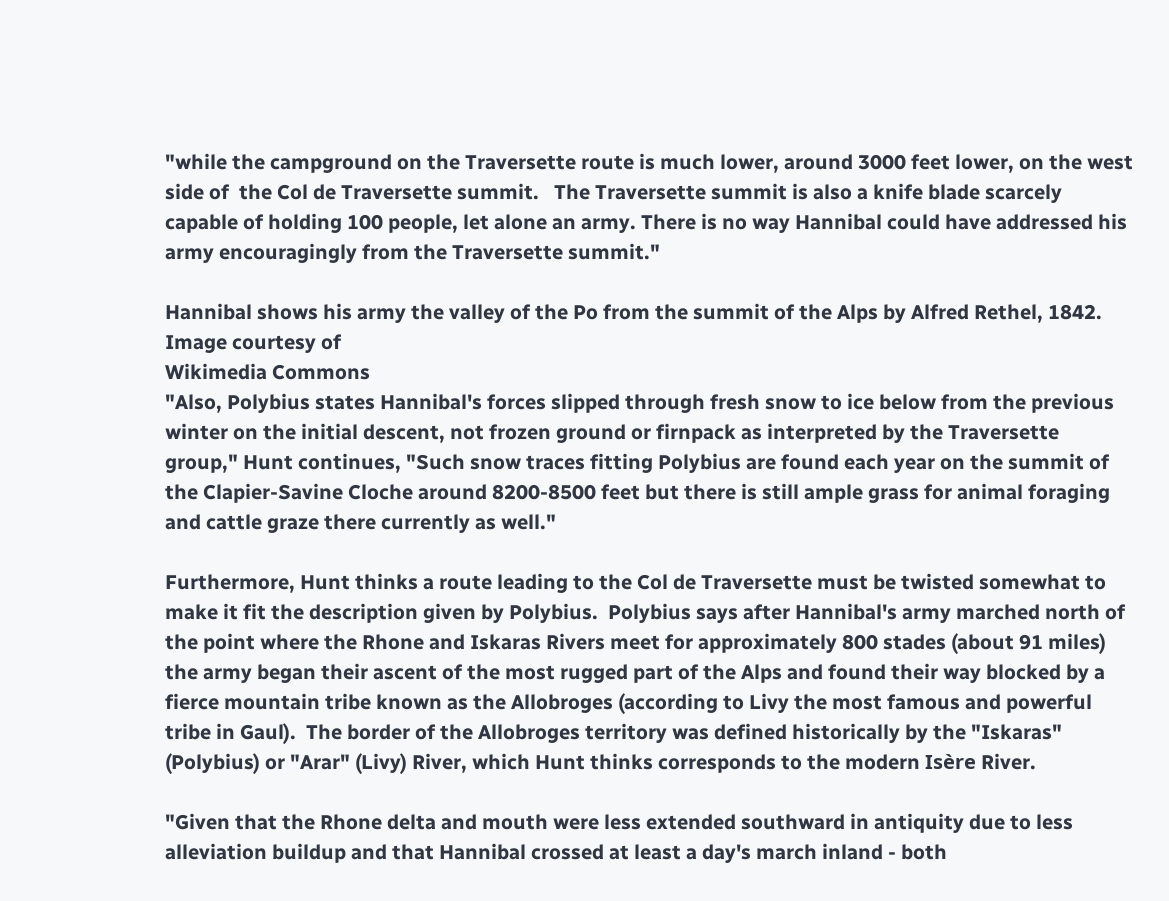"while the campground on the Traversette route is much lower, around 3000 feet lower, on the west side of  the Col de Traversette summit.   The Traversette summit is also a knife blade scarcely capable of holding 100 people, let alone an army. There is no way Hannibal could have addressed his army encouragingly from the Traversette summit."

Hannibal shows his army the valley of the Po from the summit of the Alps by Alfred Rethel, 1842.  Image courtesy of
Wikimedia Commons
"Also, Polybius states Hannibal's forces slipped through fresh snow to ice below from the previous winter on the initial descent, not frozen ground or firnpack as interpreted by the Traversette group," Hunt continues, "Such snow traces fitting Polybius are found each year on the summit of the Clapier-Savine Cloche around 8200-8500 feet but there is still ample grass for animal foraging and cattle graze there currently as well."

Furthermore, Hunt thinks a route leading to the Col de Traversette must be twisted somewhat to make it fit the description given by Polybius.  Polybius says after Hannibal's army marched north of the point where the Rhone and Iskaras Rivers meet for approximately 800 stades (about 91 miles) the army began their ascent of the most rugged part of the Alps and found their way blocked by a fierce mountain tribe known as the Allobroges (according to Livy the most famous and powerful tribe in Gaul).  The border of the Allobroges territory was defined historically by the "Iskaras" (Polybius) or "Arar" (Livy) River, which Hunt thinks corresponds to the modern Isère River.

"Given that the Rhone delta and mouth were less extended southward in antiquity due to less alleviation buildup and that Hannibal crossed at least a day's march inland - both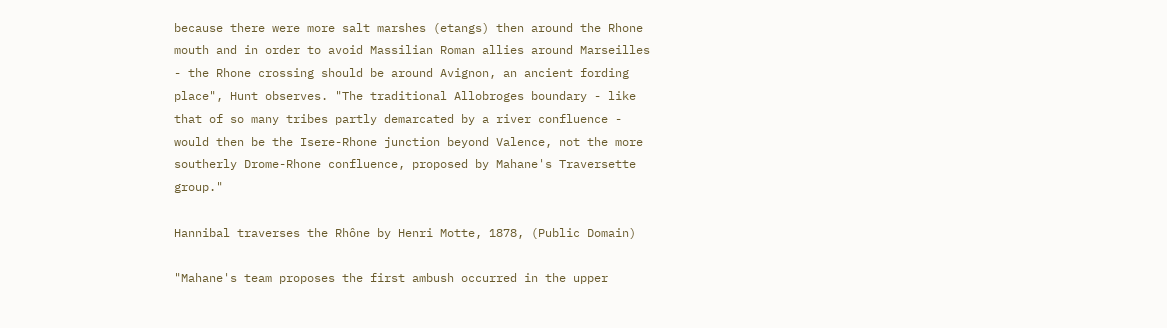because there were more salt marshes (etangs) then around the Rhone mouth and in order to avoid Massilian Roman allies around Marseilles - the Rhone crossing should be around Avignon, an ancient fording place", Hunt observes. "The traditional Allobroges boundary - like that of so many tribes partly demarcated by a river confluence - would then be the Isere-Rhone junction beyond Valence, not the more southerly Drome-Rhone confluence, proposed by Mahane's Traversette group."

Hannibal traverses the Rhône by Henri Motte, 1878, (Public Domain)

"Mahane's team proposes the first ambush occurred in the upper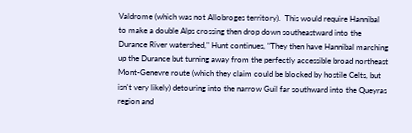Valdrome (which was not Allobroges territory).  This would require Hannibal to make a double Alps crossing then drop down southeastward into the Durance River watershed," Hunt continues, "They then have Hannibal marching up the Durance but turning away from the perfectly accessible broad northeast Mont-Genevre route (which they claim could be blocked by hostile Celts, but isn't very likely) detouring into the narrow Guil far southward into the Queyras region and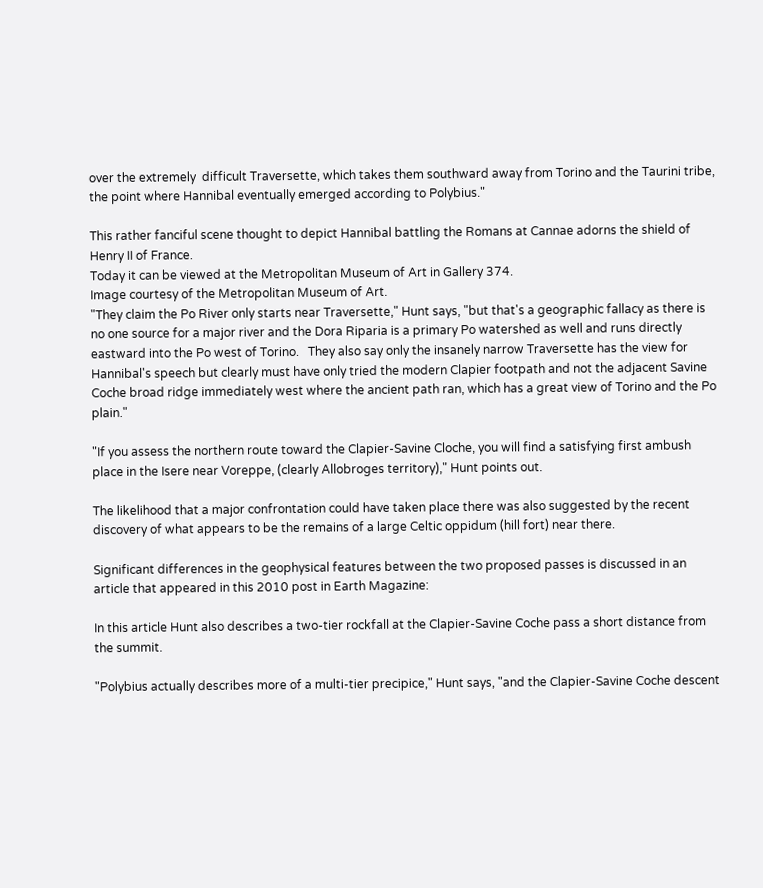over the extremely  difficult Traversette, which takes them southward away from Torino and the Taurini tribe, the point where Hannibal eventually emerged according to Polybius."

This rather fanciful scene thought to depict Hannibal battling the Romans at Cannae adorns the shield of Henry II of France.
Today it can be viewed at the Metropolitan Museum of Art in Gallery 374.
Image courtesy of the Metropolitan Museum of Art.
"They claim the Po River only starts near Traversette," Hunt says, "but that's a geographic fallacy as there is no one source for a major river and the Dora Riparia is a primary Po watershed as well and runs directly eastward into the Po west of Torino.   They also say only the insanely narrow Traversette has the view for Hannibal's speech but clearly must have only tried the modern Clapier footpath and not the adjacent Savine Coche broad ridge immediately west where the ancient path ran, which has a great view of Torino and the Po plain."

"If you assess the northern route toward the Clapier-Savine Cloche, you will find a satisfying first ambush place in the Isere near Voreppe, (clearly Allobroges territory)," Hunt points out.

The likelihood that a major confrontation could have taken place there was also suggested by the recent discovery of what appears to be the remains of a large Celtic oppidum (hill fort) near there.

Significant differences in the geophysical features between the two proposed passes is discussed in an article that appeared in this 2010 post in Earth Magazine:

In this article Hunt also describes a two-tier rockfall at the Clapier-Savine Coche pass a short distance from the summit.

"Polybius actually describes more of a multi-tier precipice," Hunt says, "and the Clapier-Savine Coche descent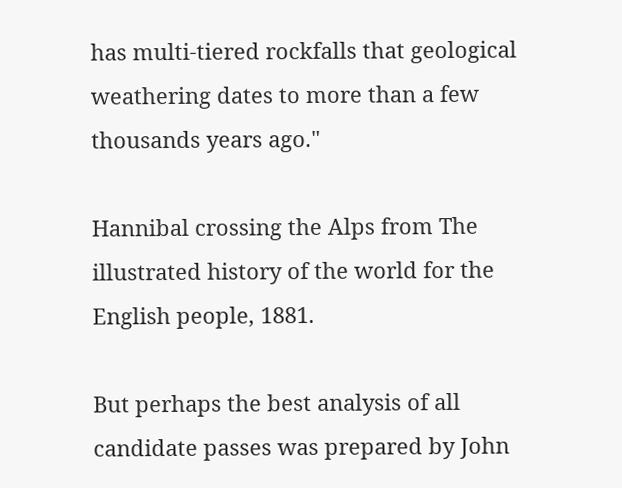has multi-tiered rockfalls that geological weathering dates to more than a few thousands years ago."

Hannibal crossing the Alps from The illustrated history of the world for the English people, 1881.

But perhaps the best analysis of all candidate passes was prepared by John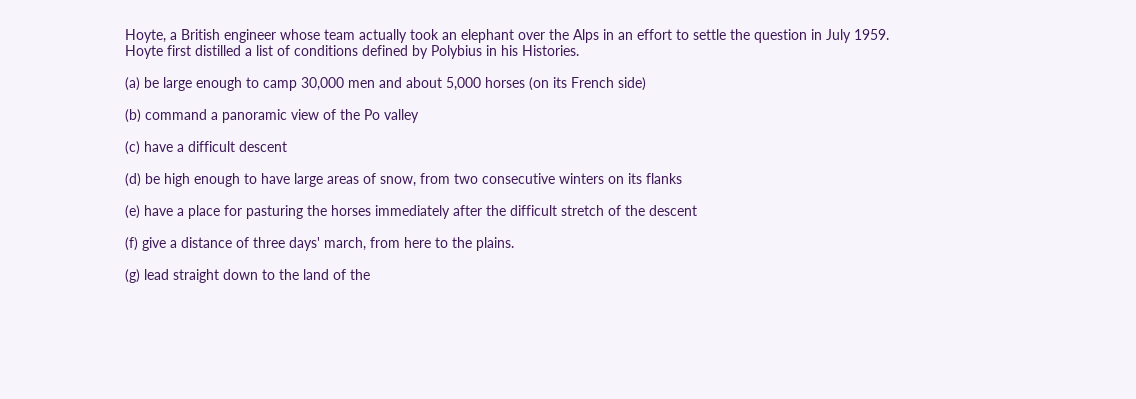Hoyte, a British engineer whose team actually took an elephant over the Alps in an effort to settle the question in July 1959.
Hoyte first distilled a list of conditions defined by Polybius in his Histories.

(a) be large enough to camp 30,000 men and about 5,000 horses (on its French side)

(b) command a panoramic view of the Po valley

(c) have a difficult descent

(d) be high enough to have large areas of snow, from two consecutive winters on its flanks

(e) have a place for pasturing the horses immediately after the difficult stretch of the descent

(f) give a distance of three days' march, from here to the plains.

(g) lead straight down to the land of the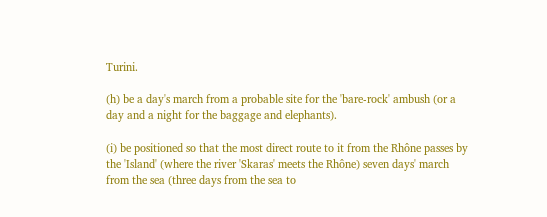Turini.

(h) be a day's march from a probable site for the 'bare-rock' ambush (or a day and a night for the baggage and elephants).

(i) be positioned so that the most direct route to it from the Rhône passes by the 'Island' (where the river 'Skaras' meets the Rhône) seven days' march from the sea (three days from the sea to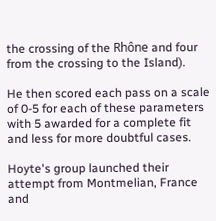the crossing of the Rhône and four from the crossing to the Island).

He then scored each pass on a scale of 0-5 for each of these parameters with 5 awarded for a complete fit and less for more doubtful cases.

Hoyte's group launched their attempt from Montmelian, France and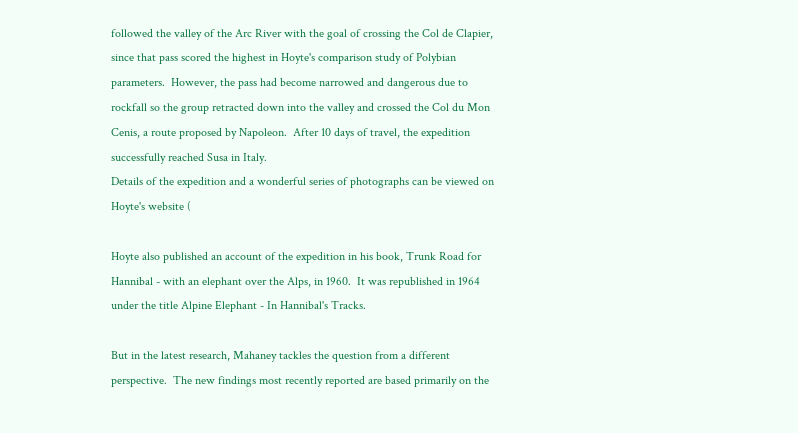followed the valley of the Arc River with the goal of crossing the Col de Clapier, since that pass scored the highest in Hoyte's comparison study of Polybian parameters.  However, the pass had become narrowed and dangerous due to rockfall so the group retracted down into the valley and crossed the Col du Mon Cenis, a route proposed by Napoleon.  After 10 days of travel, the expedition successfully reached Susa in Italy.
Details of the expedition and a wonderful series of photographs can be viewed on Hoyte's website (

Hoyte also published an account of the expedition in his book, Trunk Road for Hannibal - with an elephant over the Alps, in 1960.  It was republished in 1964 under the title Alpine Elephant - In Hannibal's Tracks.

But in the latest research, Mahaney tackles the question from a different perspective.  The new findings most recently reported are based primarily on the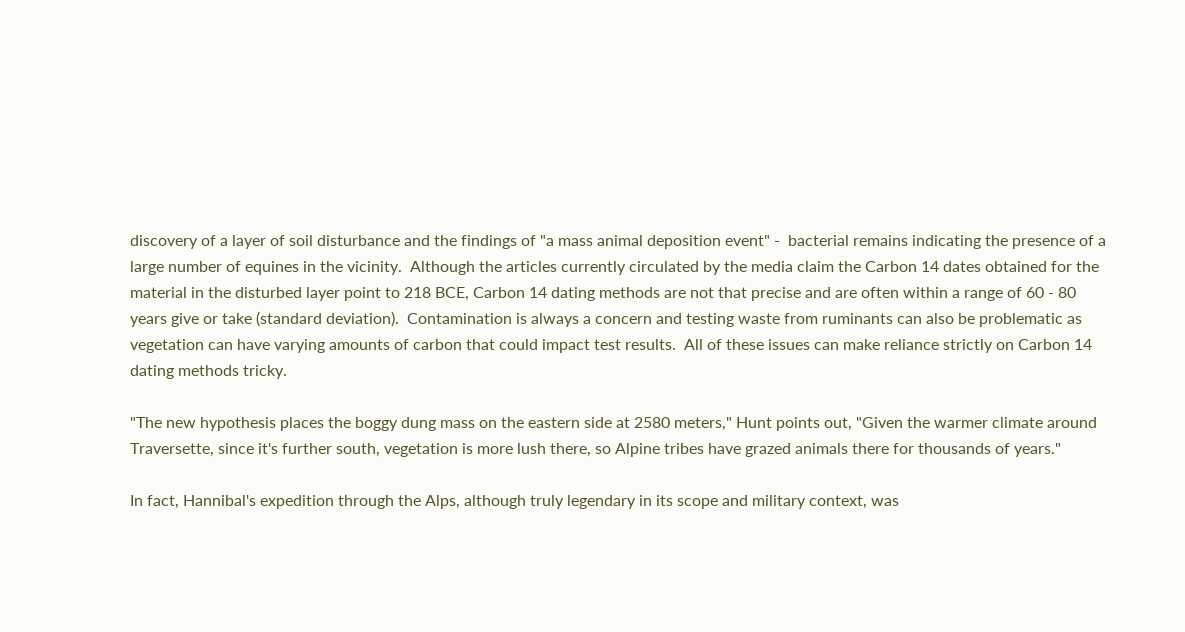discovery of a layer of soil disturbance and the findings of "a mass animal deposition event" -  bacterial remains indicating the presence of a large number of equines in the vicinity.  Although the articles currently circulated by the media claim the Carbon 14 dates obtained for the material in the disturbed layer point to 218 BCE, Carbon 14 dating methods are not that precise and are often within a range of 60 - 80 years give or take (standard deviation).  Contamination is always a concern and testing waste from ruminants can also be problematic as vegetation can have varying amounts of carbon that could impact test results.  All of these issues can make reliance strictly on Carbon 14 dating methods tricky.

"The new hypothesis places the boggy dung mass on the eastern side at 2580 meters," Hunt points out, "Given the warmer climate around Traversette, since it's further south, vegetation is more lush there, so Alpine tribes have grazed animals there for thousands of years."

In fact, Hannibal's expedition through the Alps, although truly legendary in its scope and military context, was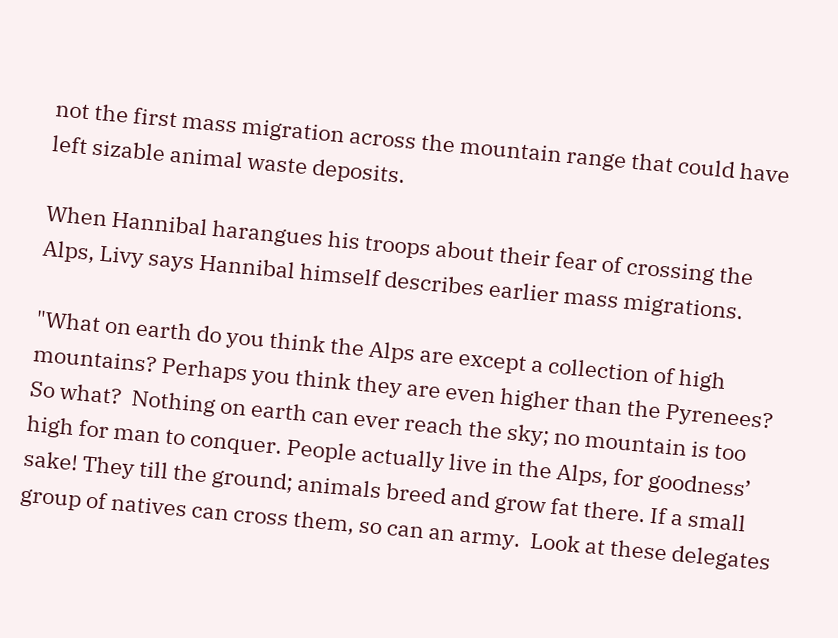not the first mass migration across the mountain range that could have left sizable animal waste deposits.

When Hannibal harangues his troops about their fear of crossing the Alps, Livy says Hannibal himself describes earlier mass migrations.

"What on earth do you think the Alps are except a collection of high mountains? Perhaps you think they are even higher than the Pyrenees? So what?  Nothing on earth can ever reach the sky; no mountain is too high for man to conquer. People actually live in the Alps, for goodness’ sake! They till the ground; animals breed and grow fat there. If a small group of natives can cross them, so can an army.  Look at these delegates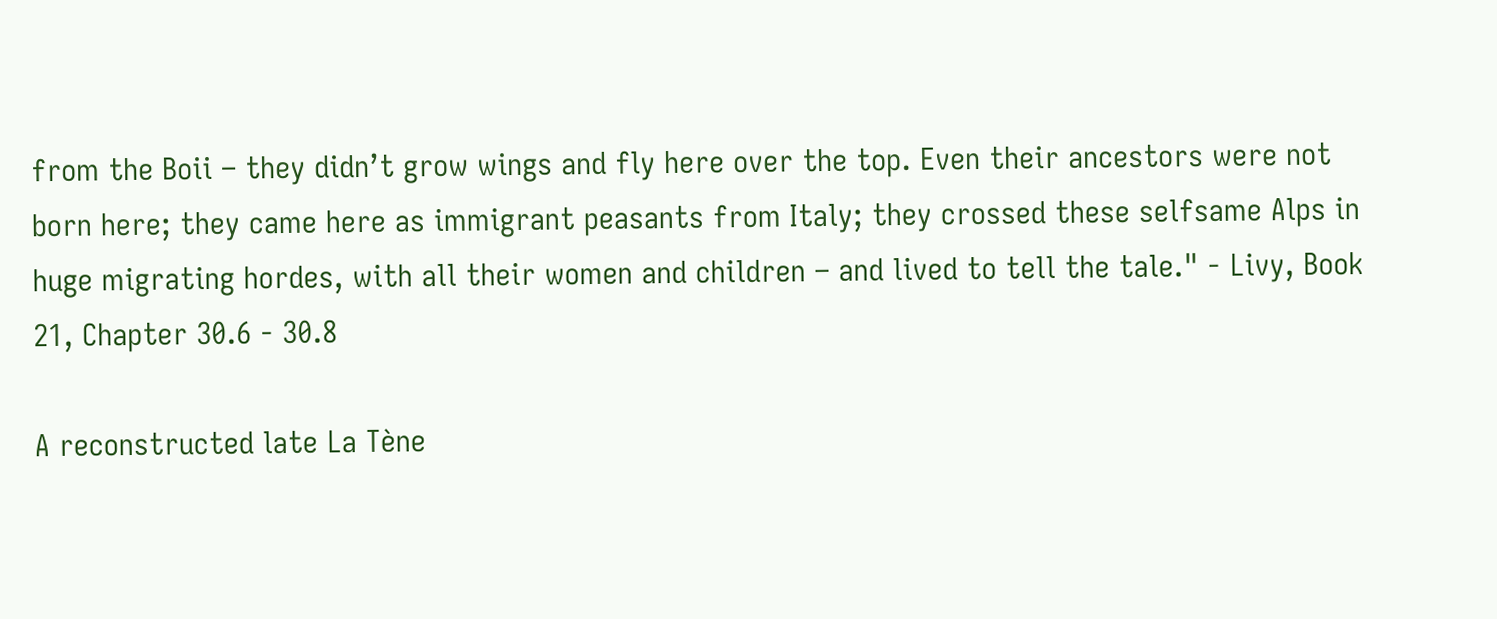from the Boii – they didn’t grow wings and fly here over the top. Even their ancestors were not born here; they came here as immigrant peasants from Italy; they crossed these selfsame Alps in huge migrating hordes, with all their women and children – and lived to tell the tale." - Livy, Book 21, Chapter 30.6 - 30.8

A reconstructed late La Tène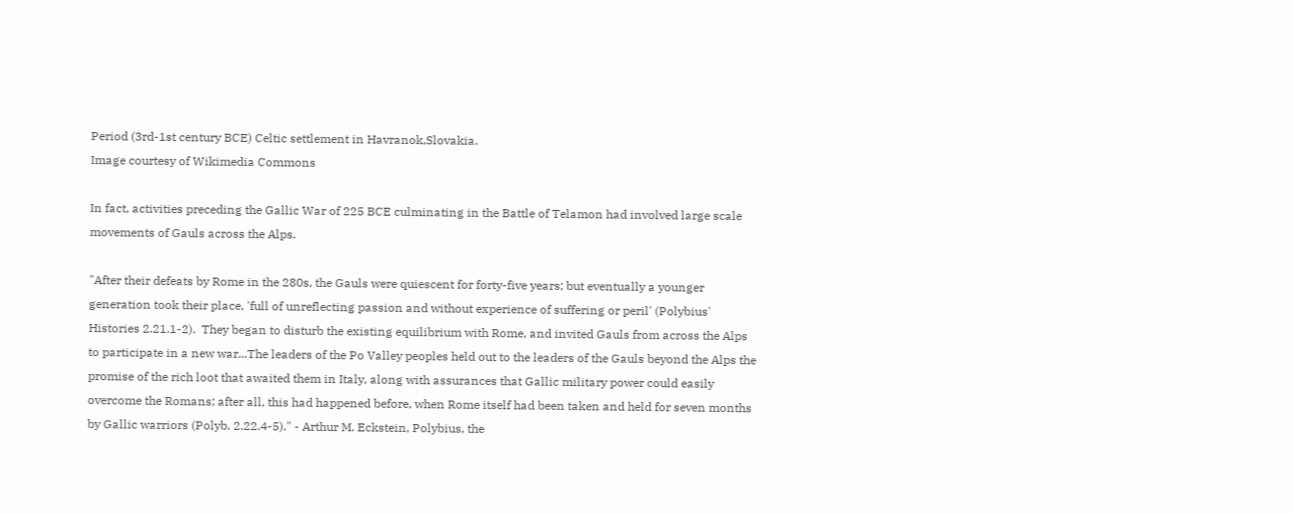Period (3rd-1st century BCE) Celtic settlement in Havranok,Slovakia.
Image courtesy of Wikimedia Commons

In fact, activities preceding the Gallic War of 225 BCE culminating in the Battle of Telamon had involved large scale movements of Gauls across the Alps.

"After their defeats by Rome in the 280s, the Gauls were quiescent for forty-five years; but eventually a younger generation took their place, 'full of unreflecting passion and without experience of suffering or peril' (Polybius' Histories 2.21.1-2).  They began to disturb the existing equilibrium with Rome, and invited Gauls from across the Alps to participate in a new war...The leaders of the Po Valley peoples held out to the leaders of the Gauls beyond the Alps the promise of the rich loot that awaited them in Italy, along with assurances that Gallic military power could easily overcome the Romans; after all, this had happened before, when Rome itself had been taken and held for seven months by Gallic warriors (Polyb. 2.22.4-5)." - Arthur M. Eckstein, Polybius, the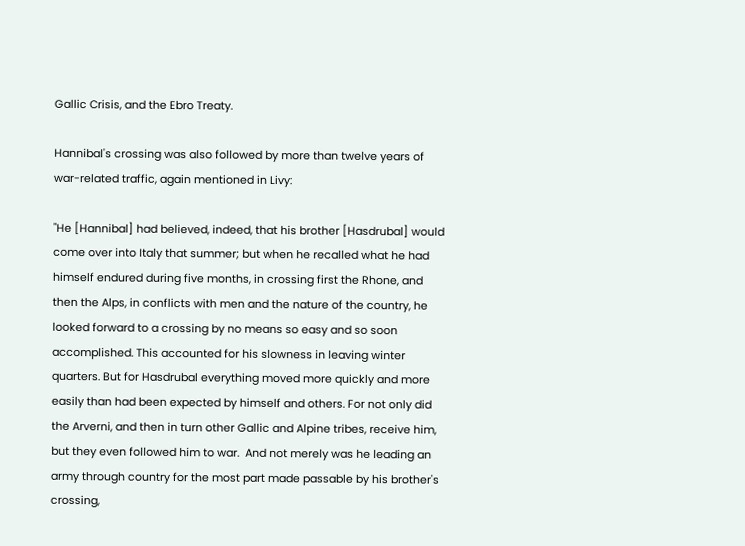Gallic Crisis, and the Ebro Treaty.

Hannibal's crossing was also followed by more than twelve years of war-related traffic, again mentioned in Livy:

"He [Hannibal] had believed, indeed, that his brother [Hasdrubal] would come over into Italy that summer; but when he recalled what he had himself endured during five months, in crossing first the Rhone, and then the Alps, in conflicts with men and the nature of the country, he looked forward to a crossing by no means so easy and so soon accomplished. This accounted for his slowness in leaving winter quarters. But for Hasdrubal everything moved more quickly and more easily than had been expected by himself and others. For not only did the Arverni, and then in turn other Gallic and Alpine tribes, receive him, but they even followed him to war.  And not merely was he leading an army through country for the most part made passable by his brother's crossing,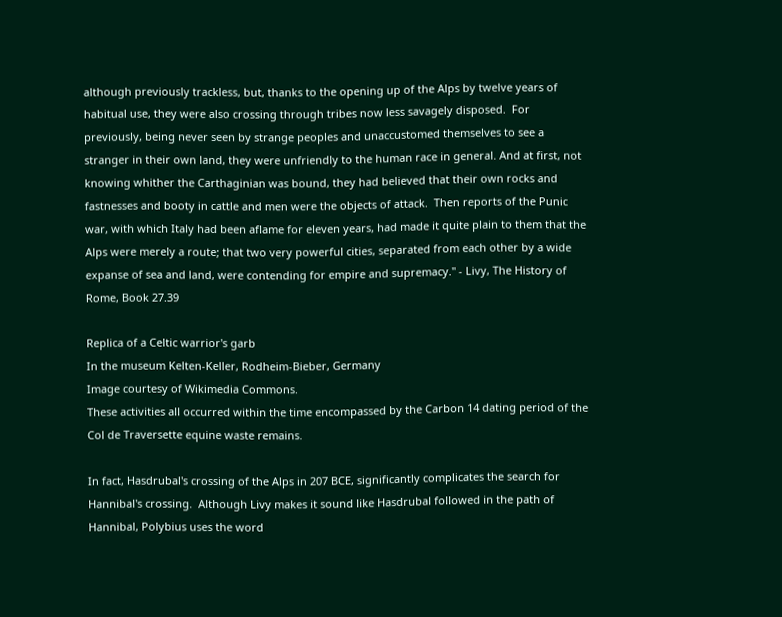although previously trackless, but, thanks to the opening up of the Alps by twelve years of habitual use, they were also crossing through tribes now less savagely disposed.  For previously, being never seen by strange peoples and unaccustomed themselves to see a stranger in their own land, they were unfriendly to the human race in general. And at first, not knowing whither the Carthaginian was bound, they had believed that their own rocks and fastnesses and booty in cattle and men were the objects of attack.  Then reports of the Punic war, with which Italy had been aflame for eleven years, had made it quite plain to them that the Alps were merely a route; that two very powerful cities, separated from each other by a wide expanse of sea and land, were contending for empire and supremacy." - Livy, The History of Rome, Book 27.39

Replica of a Celtic warrior's garb
In the museum Kelten-Keller, Rodheim-Bieber, Germany
Image courtesy of Wikimedia Commons.
These activities all occurred within the time encompassed by the Carbon 14 dating period of the Col de Traversette equine waste remains.

In fact, Hasdrubal's crossing of the Alps in 207 BCE, significantly complicates the search for Hannibal's crossing.  Although Livy makes it sound like Hasdrubal followed in the path of Hannibal, Polybius uses the word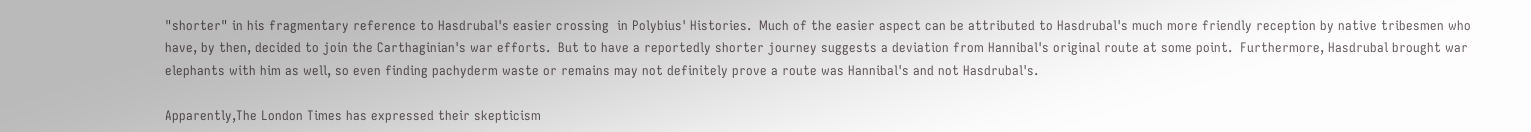"shorter" in his fragmentary reference to Hasdrubal's easier crossing  in Polybius' Histories.  Much of the easier aspect can be attributed to Hasdrubal's much more friendly reception by native tribesmen who have, by then, decided to join the Carthaginian's war efforts.  But to have a reportedly shorter journey suggests a deviation from Hannibal's original route at some point.  Furthermore, Hasdrubal brought war elephants with him as well, so even finding pachyderm waste or remains may not definitely prove a route was Hannibal's and not Hasdrubal's.

Apparently,The London Times has expressed their skepticism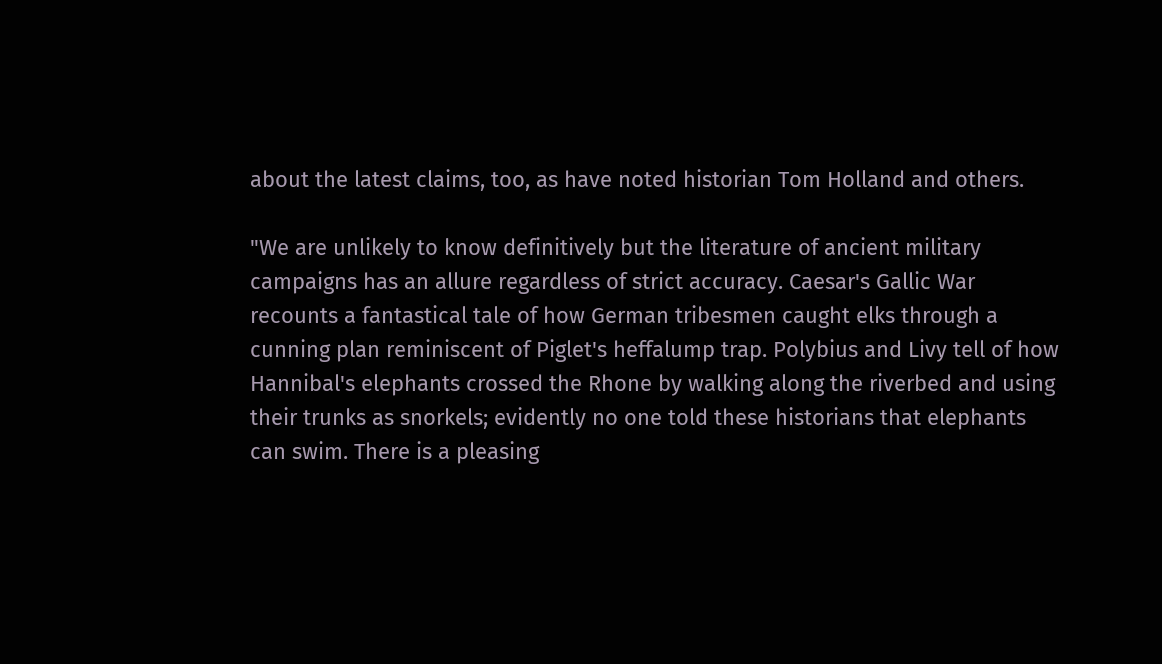about the latest claims, too, as have noted historian Tom Holland and others.

"We are unlikely to know definitively but the literature of ancient military campaigns has an allure regardless of strict accuracy. Caesar's Gallic War recounts a fantastical tale of how German tribesmen caught elks through a cunning plan reminiscent of Piglet's heffalump trap. Polybius and Livy tell of how Hannibal's elephants crossed the Rhone by walking along the riverbed and using their trunks as snorkels; evidently no one told these historians that elephants can swim. There is a pleasing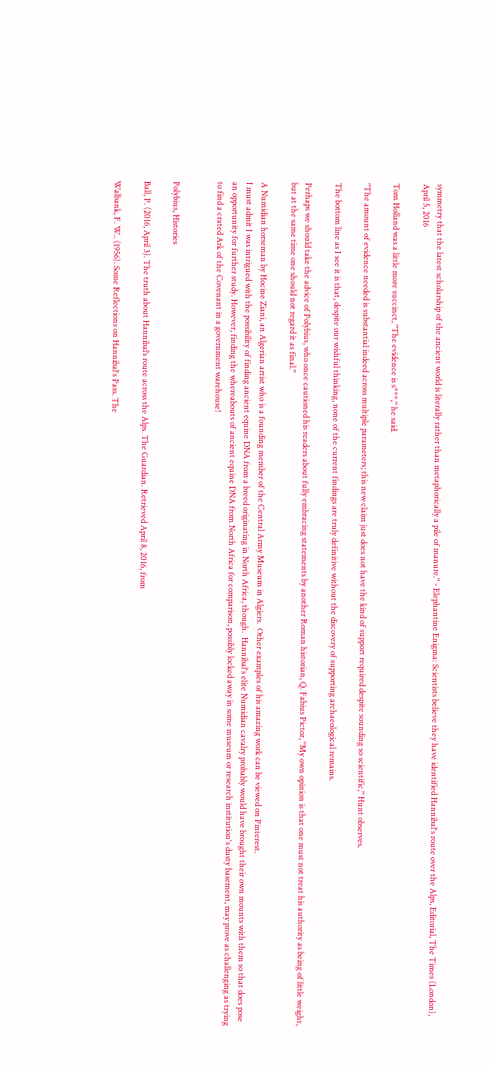symmetry that the latest scholarship of the ancient world is literally rather than metaphorically a pile of manure." - Elephantine Enigma: Scientists believe they have identified Hannibal's route over the Alps, Editorial, The Times (London), April 5, 2016

Tom Holland was a little more succinct, "The evidence is s***," he said.

"The amount of evidence needed is substantial indeed across multiple parameters; this new claim just does not have the kind of support required despite sounding so scientific," Hunt observes.

The bottom line as I see it is that, despite our wishful thinking, none of the current findings are truly definitive without the discovery of supporting archaeological remains.

Perhaps we should take the advice of Polybius, who once cautioned his readers about fully embracing statements by another Roman historian, Q. Fabius Pictor, "My own opinion is that one must not treat his authority as being of little weight, but at the same time one should not regard it as final."

A Numidian horseman by Hocine Ziani, an Algerian artist who is a founding member of the Central Army Museum in Algiers.  Other examples of his amazing work can be viewed on Pinterest.
I must admit I was intrigued with the possibility of finding ancient equine DNA from a breed originating in North Africa, though.  Hannibal's elite Numidian cavalry probably would have brought their own mounts with them so that does pose an opportunity for further study. However, finding the whereabouts of ancient equine DNA from North Africa for comparison, possibly locked away in some museum or research institution's dusty basement, may prove as challenging as trying to find a crated Ark of the Covenant in a government warehouse!


Polybius, Histories

Ball, P. (2016, April 3). The truth about Hannibal’s route across the Alps. The Guardian. Retrieved April 8, 2016, from

Walbank, F. W.. (1956). Some Reflections on Hannibal's Pass. The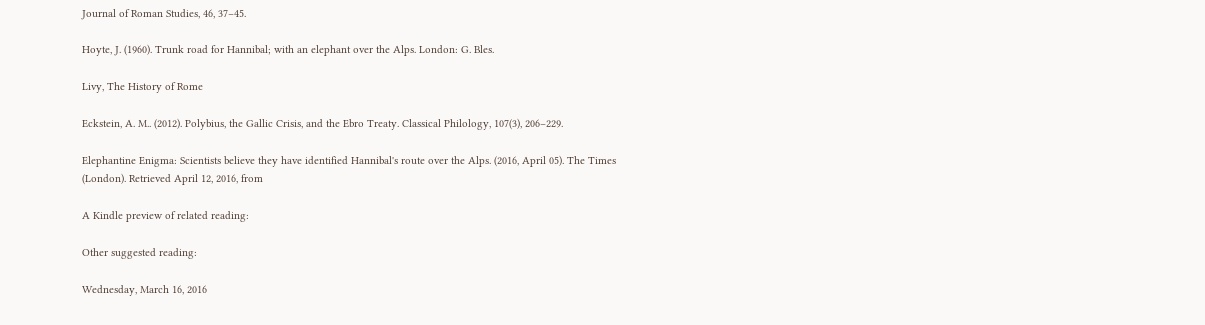Journal of Roman Studies, 46, 37–45.

Hoyte, J. (1960). Trunk road for Hannibal; with an elephant over the Alps. London: G. Bles.

Livy, The History of Rome

Eckstein, A. M.. (2012). Polybius, the Gallic Crisis, and the Ebro Treaty. Classical Philology, 107(3), 206–229.

Elephantine Enigma: Scientists believe they have identified Hannibal's route over the Alps. (2016, April 05). The Times (London). Retrieved April 12, 2016, from

A Kindle preview of related reading:

Other suggested reading:

Wednesday, March 16, 2016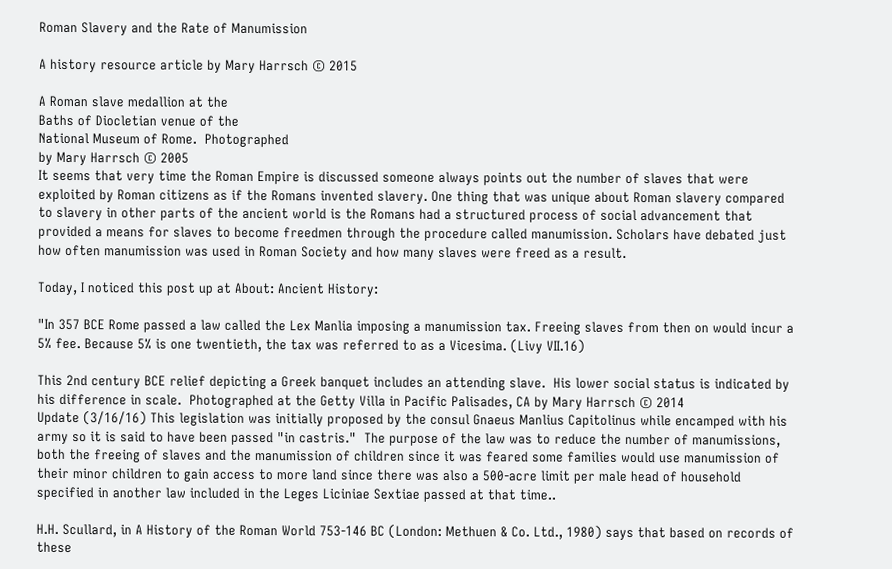Roman Slavery and the Rate of Manumission

A history resource article by Mary Harrsch © 2015

A Roman slave medallion at the
Baths of Diocletian venue of the
National Museum of Rome.  Photographed
by Mary Harrsch © 2005
It seems that very time the Roman Empire is discussed someone always points out the number of slaves that were exploited by Roman citizens as if the Romans invented slavery. One thing that was unique about Roman slavery compared to slavery in other parts of the ancient world is the Romans had a structured process of social advancement that provided a means for slaves to become freedmen through the procedure called manumission. Scholars have debated just how often manumission was used in Roman Society and how many slaves were freed as a result.

Today, I noticed this post up at About: Ancient History:

"In 357 BCE Rome passed a law called the Lex Manlia imposing a manumission tax. Freeing slaves from then on would incur a 5% fee. Because 5% is one twentieth, the tax was referred to as a Vicesima. (Livy VII.16)

This 2nd century BCE relief depicting a Greek banquet includes an attending slave.  His lower social status is indicated by
his difference in scale.  Photographed at the Getty Villa in Pacific Palisades, CA by Mary Harrsch © 2014
Update (3/16/16) This legislation was initially proposed by the consul Gnaeus Manlius Capitolinus while encamped with his army so it is said to have been passed "in castris."  The purpose of the law was to reduce the number of manumissions, both the freeing of slaves and the manumission of children since it was feared some families would use manumission of their minor children to gain access to more land since there was also a 500-acre limit per male head of household specified in another law included in the Leges Liciniae Sextiae passed at that time..

H.H. Scullard, in A History of the Roman World 753-146 BC (London: Methuen & Co. Ltd., 1980) says that based on records of these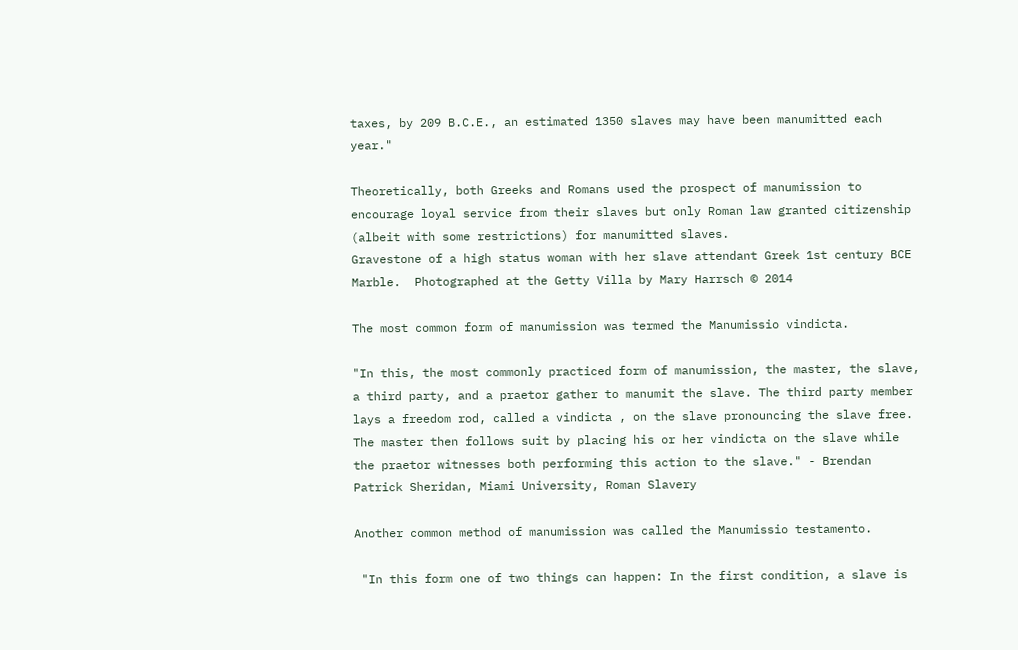taxes, by 209 B.C.E., an estimated 1350 slaves may have been manumitted each year."

Theoretically, both Greeks and Romans used the prospect of manumission to encourage loyal service from their slaves but only Roman law granted citizenship (albeit with some restrictions) for manumitted slaves.
Gravestone of a high status woman with her slave attendant Greek 1st century BCE Marble.  Photographed at the Getty Villa by Mary Harrsch © 2014

The most common form of manumission was termed the Manumissio vindicta.

"In this, the most commonly practiced form of manumission, the master, the slave, a third party, and a praetor gather to manumit the slave. The third party member lays a freedom rod, called a vindicta , on the slave pronouncing the slave free. The master then follows suit by placing his or her vindicta on the slave while the praetor witnesses both performing this action to the slave." - Brendan Patrick Sheridan, Miami University, Roman Slavery

Another common method of manumission was called the Manumissio testamento.

 "In this form one of two things can happen: In the first condition, a slave is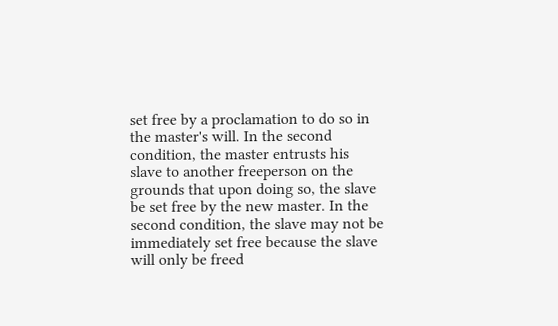set free by a proclamation to do so in the master's will. In the second condition, the master entrusts his slave to another freeperson on the grounds that upon doing so, the slave be set free by the new master. In the second condition, the slave may not be immediately set free because the slave will only be freed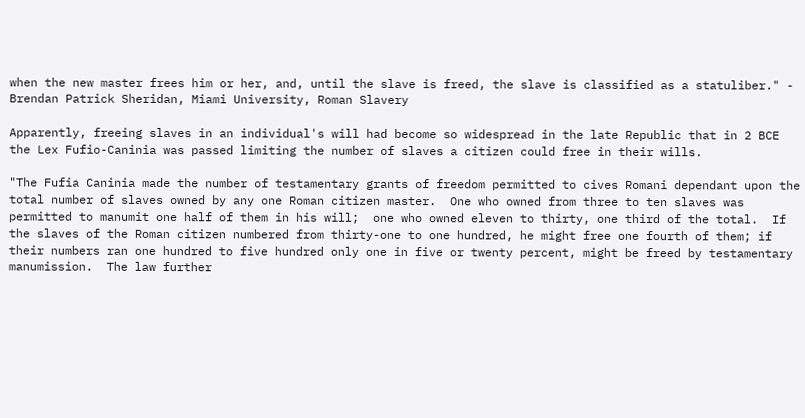when the new master frees him or her, and, until the slave is freed, the slave is classified as a statuliber." - Brendan Patrick Sheridan, Miami University, Roman Slavery

Apparently, freeing slaves in an individual's will had become so widespread in the late Republic that in 2 BCE the Lex Fufio-Caninia was passed limiting the number of slaves a citizen could free in their wills.

"The Fufia Caninia made the number of testamentary grants of freedom permitted to cives Romani dependant upon the total number of slaves owned by any one Roman citizen master.  One who owned from three to ten slaves was permitted to manumit one half of them in his will;  one who owned eleven to thirty, one third of the total.  If the slaves of the Roman citizen numbered from thirty-one to one hundred, he might free one fourth of them; if their numbers ran one hundred to five hundred only one in five or twenty percent, might be freed by testamentary manumission.  The law further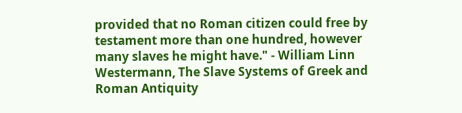provided that no Roman citizen could free by testament more than one hundred, however many slaves he might have." - William Linn Westermann, The Slave Systems of Greek and Roman Antiquity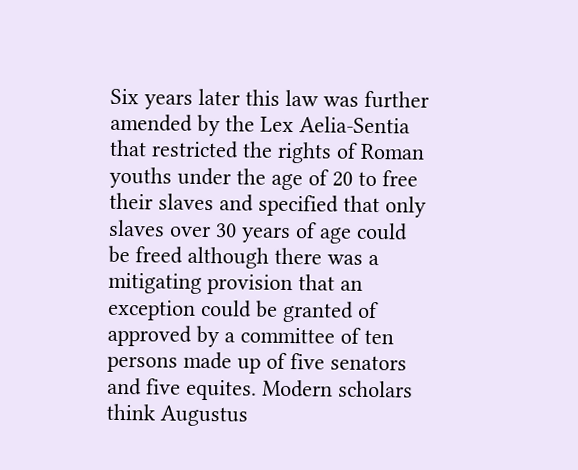Six years later this law was further amended by the Lex Aelia-Sentia that restricted the rights of Roman youths under the age of 20 to free their slaves and specified that only slaves over 30 years of age could be freed although there was a mitigating provision that an exception could be granted of approved by a committee of ten persons made up of five senators and five equites. Modern scholars think Augustus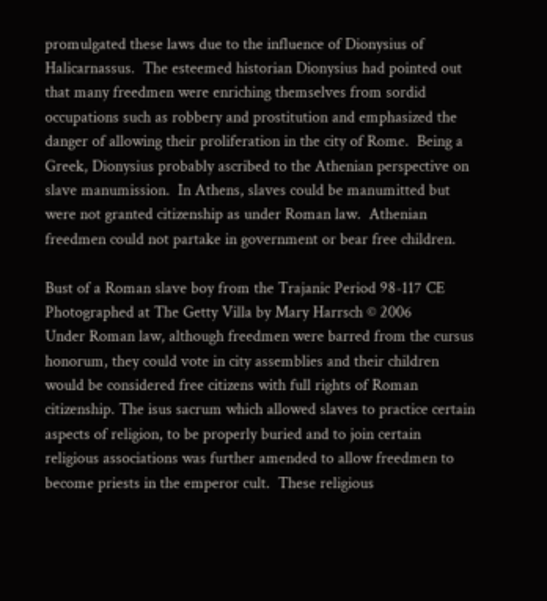promulgated these laws due to the influence of Dionysius of Halicarnassus.  The esteemed historian Dionysius had pointed out that many freedmen were enriching themselves from sordid occupations such as robbery and prostitution and emphasized the danger of allowing their proliferation in the city of Rome.  Being a Greek, Dionysius probably ascribed to the Athenian perspective on slave manumission.  In Athens, slaves could be manumitted but were not granted citizenship as under Roman law.  Athenian freedmen could not partake in government or bear free children.

Bust of a Roman slave boy from the Trajanic Period 98-117 CE
Photographed at The Getty Villa by Mary Harrsch © 2006
Under Roman law, although freedmen were barred from the cursus honorum, they could vote in city assemblies and their children would be considered free citizens with full rights of Roman citizenship. The isus sacrum which allowed slaves to practice certain aspects of religion, to be properly buried and to join certain religious associations was further amended to allow freedmen to become priests in the emperor cult.  These religious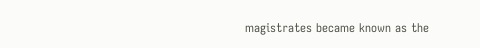magistrates became known as the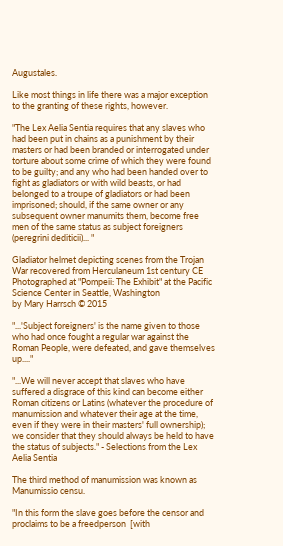Augustales.

Like most things in life there was a major exception to the granting of these rights, however.

"The Lex Aelia Sentia requires that any slaves who had been put in chains as a punishment by their masters or had been branded or interrogated under torture about some crime of which they were found to be guilty; and any who had been handed over to fight as gladiators or with wild beasts, or had belonged to a troupe of gladiators or had been imprisoned; should, if the same owner or any subsequent owner manumits them, become free men of the same status as subject foreigners (peregrini dediticii)... "

Gladiator helmet depicting scenes from the Trojan War recovered from Herculaneum 1st century CE
Photographed at "Pompeii: The Exhibit" at the Pacific Science Center in Seattle, Washington
by Mary Harrsch © 2015

"...'Subject foreigners' is the name given to those who had once fought a regular war against the Roman People, were defeated, and gave themselves up...."

"...We will never accept that slaves who have suffered a disgrace of this kind can become either Roman citizens or Latins (whatever the procedure of manumission and whatever their age at the time, even if they were in their masters' full ownership); we consider that they should always be held to have the status of subjects." - Selections from the Lex Aelia Sentia

The third method of manumission was known as Manumissio censu.

"In this form the slave goes before the censor and proclaims to be a freedperson  [with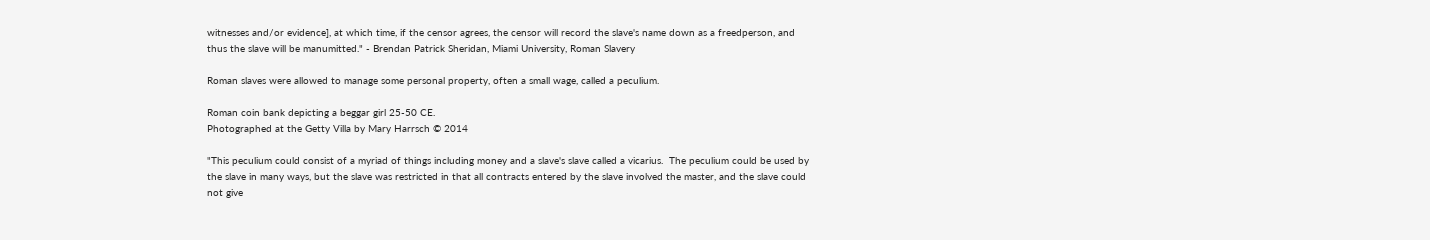witnesses and/or evidence], at which time, if the censor agrees, the censor will record the slave's name down as a freedperson, and thus the slave will be manumitted." - Brendan Patrick Sheridan, Miami University, Roman Slavery

Roman slaves were allowed to manage some personal property, often a small wage, called a peculium.

Roman coin bank depicting a beggar girl 25-50 CE.
Photographed at the Getty Villa by Mary Harrsch © 2014

"This peculium could consist of a myriad of things including money and a slave's slave called a vicarius.  The peculium could be used by the slave in many ways, but the slave was restricted in that all contracts entered by the slave involved the master, and the slave could not give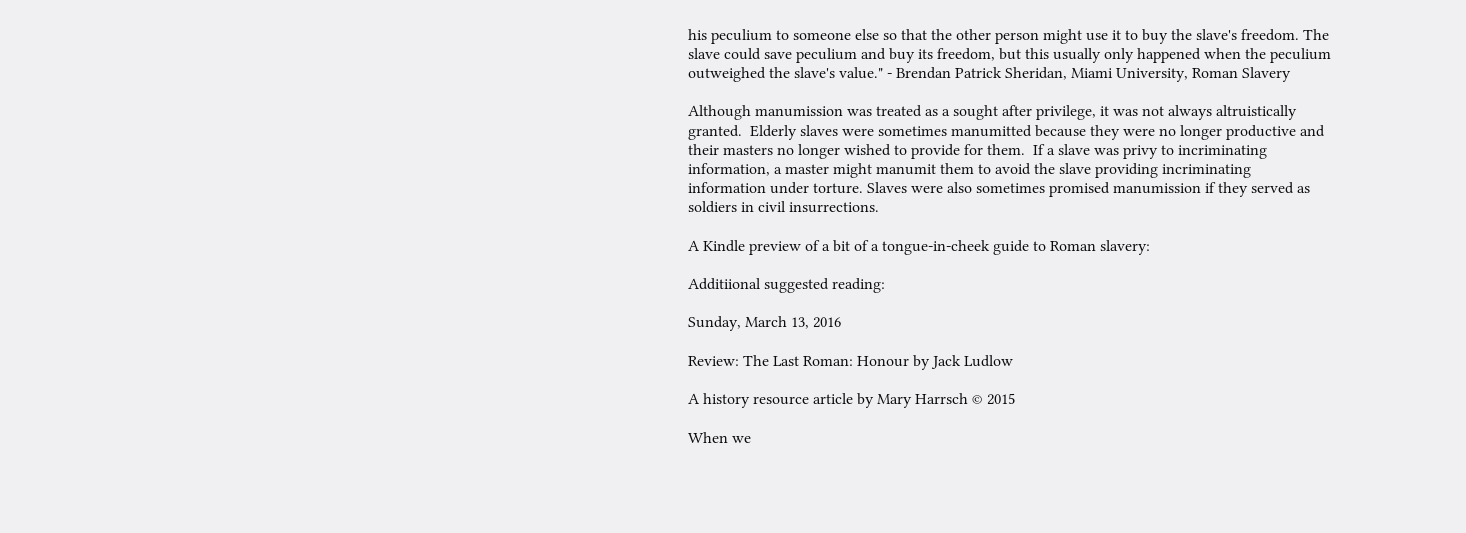his peculium to someone else so that the other person might use it to buy the slave's freedom. The slave could save peculium and buy its freedom, but this usually only happened when the peculium outweighed the slave's value." - Brendan Patrick Sheridan, Miami University, Roman Slavery

Although manumission was treated as a sought after privilege, it was not always altruistically granted.  Elderly slaves were sometimes manumitted because they were no longer productive and their masters no longer wished to provide for them.  If a slave was privy to incriminating information, a master might manumit them to avoid the slave providing incriminating information under torture. Slaves were also sometimes promised manumission if they served as soldiers in civil insurrections.

A Kindle preview of a bit of a tongue-in-cheek guide to Roman slavery:

Additiional suggested reading:

Sunday, March 13, 2016

Review: The Last Roman: Honour by Jack Ludlow

A history resource article by Mary Harrsch © 2015

When we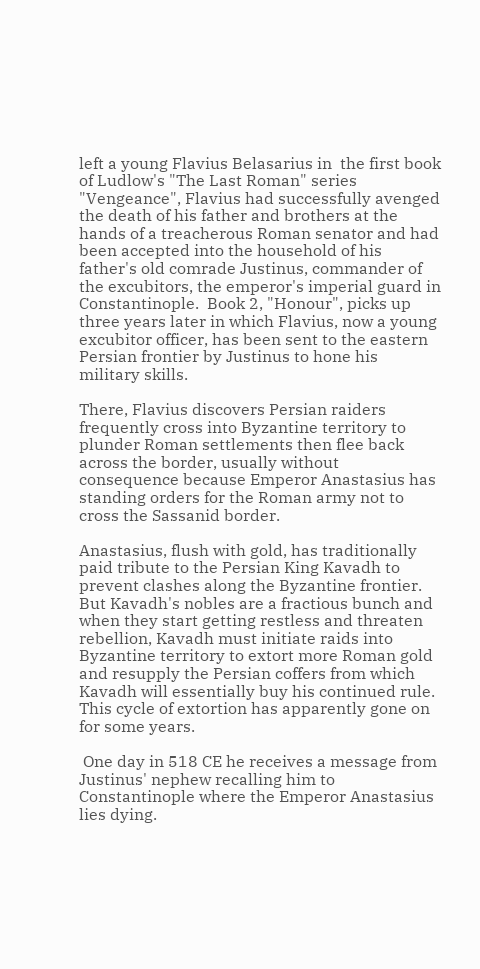left a young Flavius Belasarius in  the first book of Ludlow's "The Last Roman" series "Vengeance", Flavius had successfully avenged the death of his father and brothers at the hands of a treacherous Roman senator and had been accepted into the household of his father's old comrade Justinus, commander of the excubitors, the emperor's imperial guard in Constantinople.  Book 2, "Honour", picks up three years later in which Flavius, now a young excubitor officer, has been sent to the eastern Persian frontier by Justinus to hone his military skills.

There, Flavius discovers Persian raiders frequently cross into Byzantine territory to plunder Roman settlements then flee back across the border, usually without consequence because Emperor Anastasius has standing orders for the Roman army not to cross the Sassanid border.

Anastasius, flush with gold, has traditionally paid tribute to the Persian King Kavadh to prevent clashes along the Byzantine frontier.  But Kavadh's nobles are a fractious bunch and when they start getting restless and threaten rebellion, Kavadh must initiate raids into Byzantine territory to extort more Roman gold and resupply the Persian coffers from which Kavadh will essentially buy his continued rule.  This cycle of extortion has apparently gone on for some years.

 One day in 518 CE he receives a message from Justinus' nephew recalling him to Constantinople where the Emperor Anastasius lies dying.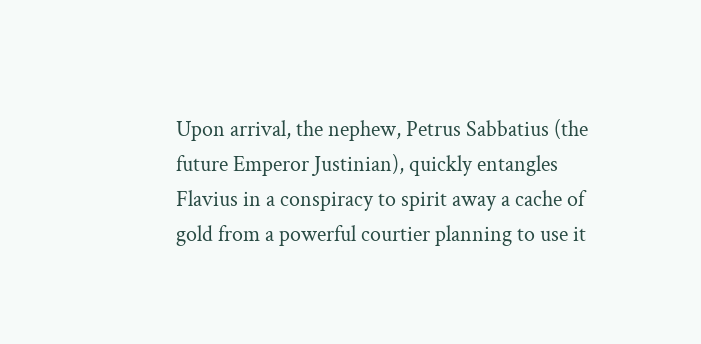Upon arrival, the nephew, Petrus Sabbatius (the future Emperor Justinian), quickly entangles Flavius in a conspiracy to spirit away a cache of gold from a powerful courtier planning to use it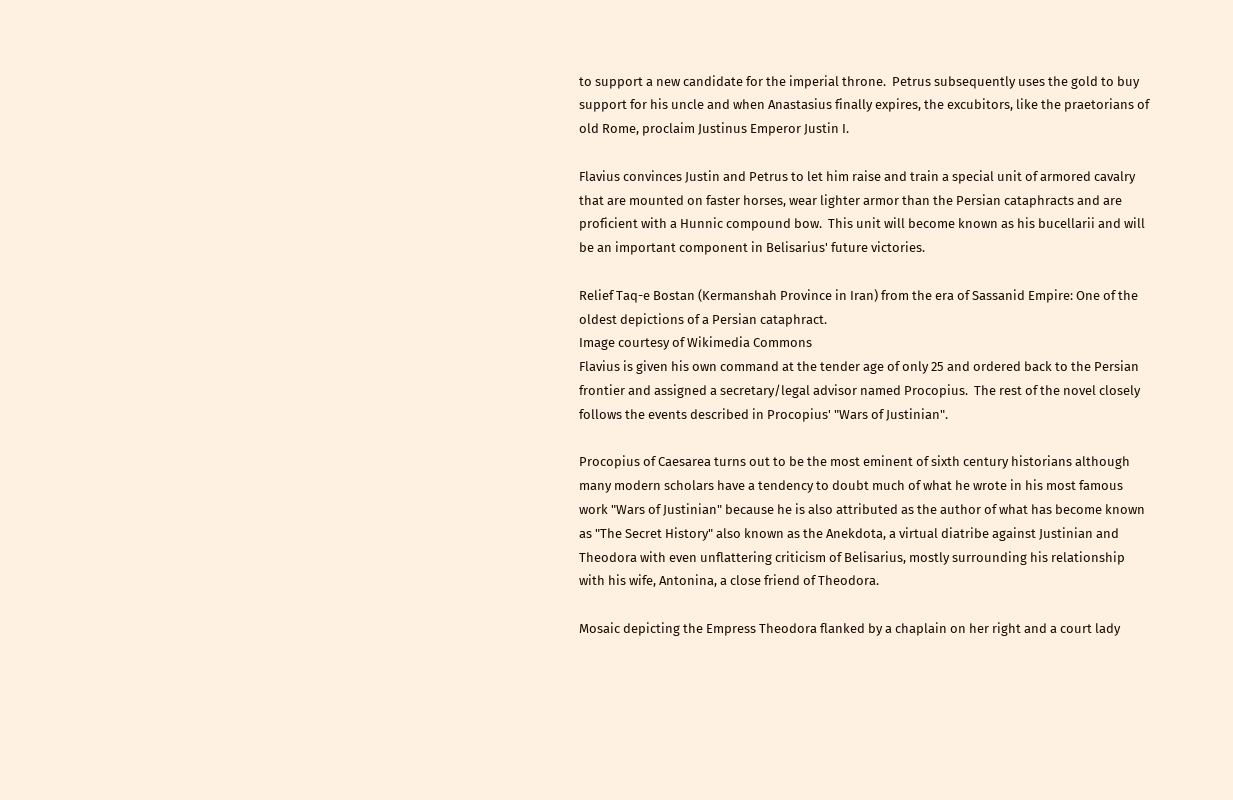to support a new candidate for the imperial throne.  Petrus subsequently uses the gold to buy support for his uncle and when Anastasius finally expires, the excubitors, like the praetorians of old Rome, proclaim Justinus Emperor Justin I.

Flavius convinces Justin and Petrus to let him raise and train a special unit of armored cavalry that are mounted on faster horses, wear lighter armor than the Persian cataphracts and are proficient with a Hunnic compound bow.  This unit will become known as his bucellarii and will be an important component in Belisarius' future victories.

Relief Taq-e Bostan (Kermanshah Province in Iran) from the era of Sassanid Empire: One of the oldest depictions of a Persian cataphract.
Image courtesy of Wikimedia Commons
Flavius is given his own command at the tender age of only 25 and ordered back to the Persian frontier and assigned a secretary/legal advisor named Procopius.  The rest of the novel closely follows the events described in Procopius' "Wars of Justinian".

Procopius of Caesarea turns out to be the most eminent of sixth century historians although many modern scholars have a tendency to doubt much of what he wrote in his most famous work "Wars of Justinian" because he is also attributed as the author of what has become known as "The Secret History" also known as the Anekdota, a virtual diatribe against Justinian and Theodora with even unflattering criticism of Belisarius, mostly surrounding his relationship with his wife, Antonina, a close friend of Theodora.

Mosaic depicting the Empress Theodora flanked by a chaplain on her right and a court lady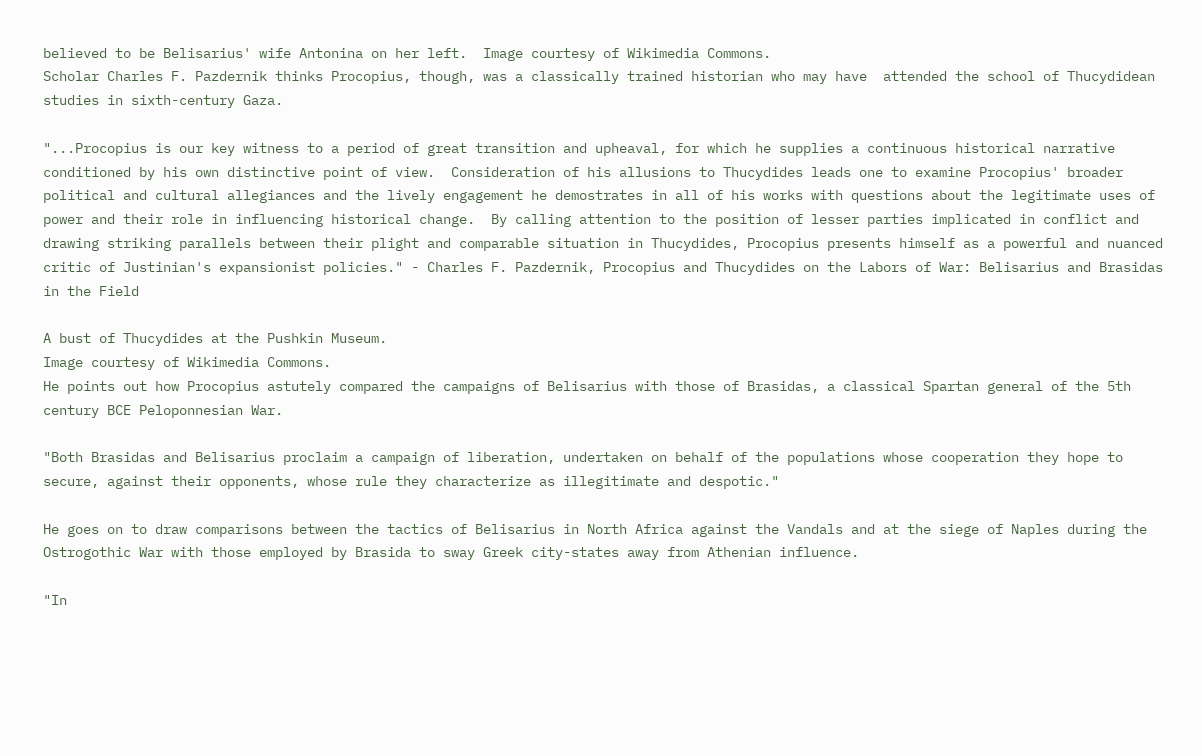believed to be Belisarius' wife Antonina on her left.  Image courtesy of Wikimedia Commons.
Scholar Charles F. Pazdernik thinks Procopius, though, was a classically trained historian who may have  attended the school of Thucydidean studies in sixth-century Gaza.

"...Procopius is our key witness to a period of great transition and upheaval, for which he supplies a continuous historical narrative conditioned by his own distinctive point of view.  Consideration of his allusions to Thucydides leads one to examine Procopius' broader political and cultural allegiances and the lively engagement he demostrates in all of his works with questions about the legitimate uses of power and their role in influencing historical change.  By calling attention to the position of lesser parties implicated in conflict and drawing striking parallels between their plight and comparable situation in Thucydides, Procopius presents himself as a powerful and nuanced critic of Justinian's expansionist policies." - Charles F. Pazdernik, Procopius and Thucydides on the Labors of War: Belisarius and Brasidas in the Field

A bust of Thucydides at the Pushkin Museum.
Image courtesy of Wikimedia Commons.
He points out how Procopius astutely compared the campaigns of Belisarius with those of Brasidas, a classical Spartan general of the 5th century BCE Peloponnesian War.

"Both Brasidas and Belisarius proclaim a campaign of liberation, undertaken on behalf of the populations whose cooperation they hope to secure, against their opponents, whose rule they characterize as illegitimate and despotic."

He goes on to draw comparisons between the tactics of Belisarius in North Africa against the Vandals and at the siege of Naples during the Ostrogothic War with those employed by Brasida to sway Greek city-states away from Athenian influence.

"In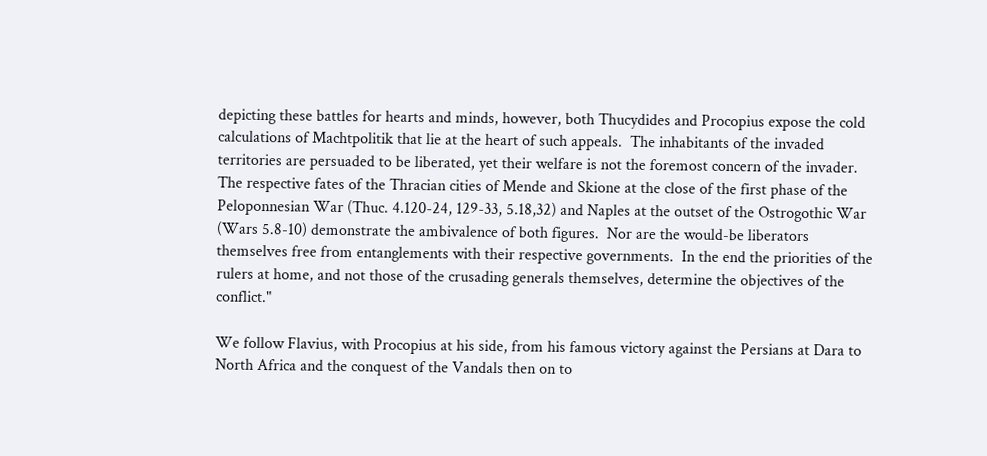depicting these battles for hearts and minds, however, both Thucydides and Procopius expose the cold calculations of Machtpolitik that lie at the heart of such appeals.  The inhabitants of the invaded territories are persuaded to be liberated, yet their welfare is not the foremost concern of the invader.  The respective fates of the Thracian cities of Mende and Skione at the close of the first phase of the Peloponnesian War (Thuc. 4.120-24, 129-33, 5.18,32) and Naples at the outset of the Ostrogothic War (Wars 5.8-10) demonstrate the ambivalence of both figures.  Nor are the would-be liberators themselves free from entanglements with their respective governments.  In the end the priorities of the rulers at home, and not those of the crusading generals themselves, determine the objectives of the conflict."

We follow Flavius, with Procopius at his side, from his famous victory against the Persians at Dara to North Africa and the conquest of the Vandals then on to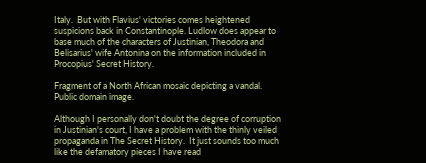Italy.  But with Flavius' victories comes heightened suspicions back in Constantinople. Ludlow does appear to base much of the characters of Justinian, Theodora and Belisarius' wife Antonina on the information included in Procopius' Secret History.

Fragment of a North African mosaic depicting a vandal.  Public domain image.

Although I personally don't doubt the degree of corruption in Justinian's court, I have a problem with the thinly veiled propaganda in The Secret History.  It just sounds too much like the defamatory pieces I have read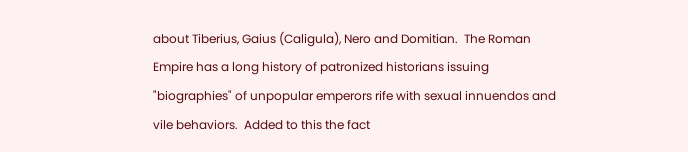about Tiberius, Gaius (Caligula), Nero and Domitian.  The Roman Empire has a long history of patronized historians issuing "biographies" of unpopular emperors rife with sexual innuendos and vile behaviors.  Added to this the fact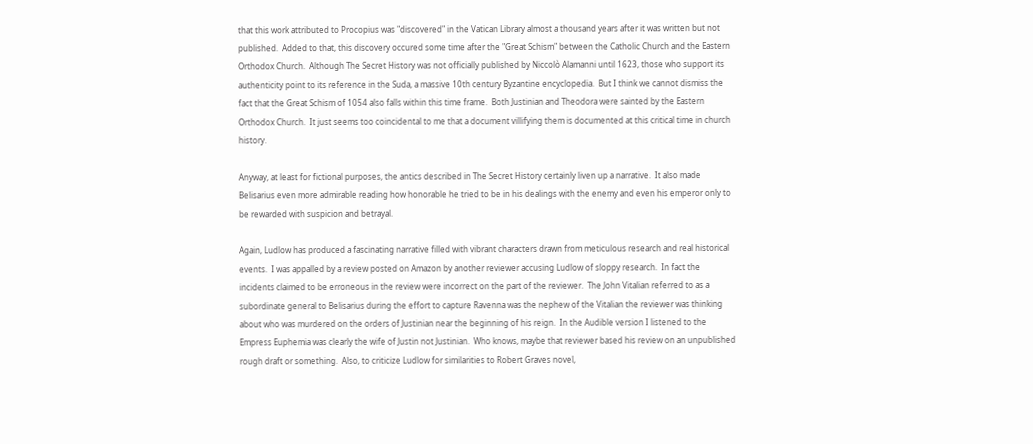that this work attributed to Procopius was "discovered" in the Vatican Library almost a thousand years after it was written but not published.  Added to that, this discovery occured some time after the "Great Schism" between the Catholic Church and the Eastern Orthodox Church.  Although The Secret History was not officially published by Niccolò Alamanni until 1623, those who support its authenticity point to its reference in the Suda, a massive 10th century Byzantine encyclopedia.  But I think we cannot dismiss the fact that the Great Schism of 1054 also falls within this time frame.  Both Justinian and Theodora were sainted by the Eastern Orthodox Church.  It just seems too coincidental to me that a document villifying them is documented at this critical time in church history.

Anyway, at least for fictional purposes, the antics described in The Secret History certainly liven up a narrative.  It also made Belisarius even more admirable reading how honorable he tried to be in his dealings with the enemy and even his emperor only to be rewarded with suspicion and betrayal.

Again, Ludlow has produced a fascinating narrative filled with vibrant characters drawn from meticulous research and real historical events.  I was appalled by a review posted on Amazon by another reviewer accusing Ludlow of sloppy research.  In fact the incidents claimed to be erroneous in the review were incorrect on the part of the reviewer.  The John Vitalian referred to as a subordinate general to Belisarius during the effort to capture Ravenna was the nephew of the Vitalian the reviewer was thinking about who was murdered on the orders of Justinian near the beginning of his reign.  In the Audible version I listened to the Empress Euphemia was clearly the wife of Justin not Justinian.  Who knows, maybe that reviewer based his review on an unpublished rough draft or something.  Also, to criticize Ludlow for similarities to Robert Graves novel,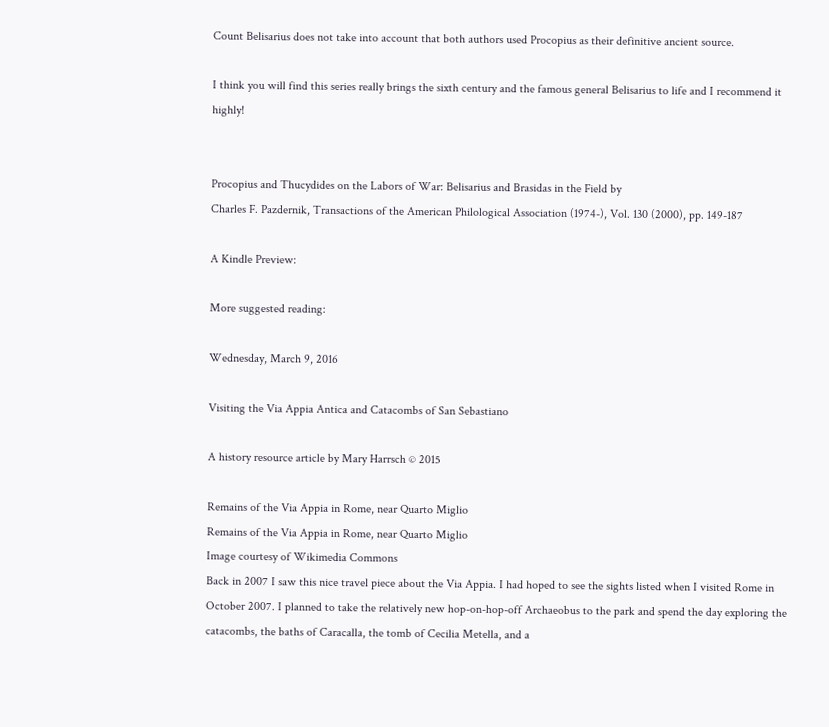Count Belisarius does not take into account that both authors used Procopius as their definitive ancient source.

I think you will find this series really brings the sixth century and the famous general Belisarius to life and I recommend it highly!


Procopius and Thucydides on the Labors of War: Belisarius and Brasidas in the Field by
Charles F. Pazdernik, Transactions of the American Philological Association (1974-), Vol. 130 (2000), pp. 149-187

A Kindle Preview:

More suggested reading:

Wednesday, March 9, 2016

Visiting the Via Appia Antica and Catacombs of San Sebastiano

A history resource article by Mary Harrsch © 2015

Remains of the Via Appia in Rome, near Quarto Miglio
Remains of the Via Appia in Rome, near Quarto Miglio
Image courtesy of Wikimedia Commons
Back in 2007 I saw this nice travel piece about the Via Appia. I had hoped to see the sights listed when I visited Rome in October 2007. I planned to take the relatively new hop-on-hop-off Archaeobus to the park and spend the day exploring the catacombs, the baths of Caracalla, the tomb of Cecilia Metella, and a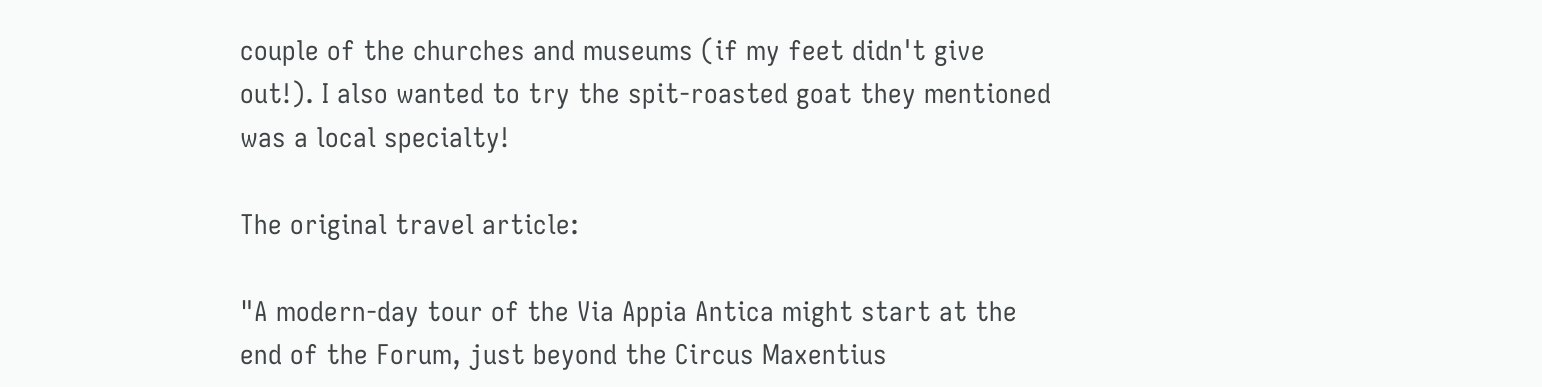couple of the churches and museums (if my feet didn't give out!). I also wanted to try the spit-roasted goat they mentioned was a local specialty!

The original travel article:

"A modern-day tour of the Via Appia Antica might start at the end of the Forum, just beyond the Circus Maxentius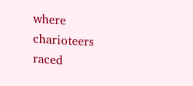where charioteers raced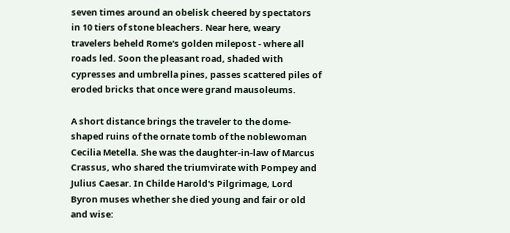seven times around an obelisk cheered by spectators in 10 tiers of stone bleachers. Near here, weary travelers beheld Rome's golden milepost - where all roads led. Soon the pleasant road, shaded with cypresses and umbrella pines, passes scattered piles of eroded bricks that once were grand mausoleums.

A short distance brings the traveler to the dome-shaped ruins of the ornate tomb of the noblewoman Cecilia Metella. She was the daughter-in-law of Marcus Crassus, who shared the triumvirate with Pompey and Julius Caesar. In Childe Harold's Pilgrimage, Lord Byron muses whether she died young and fair or old and wise: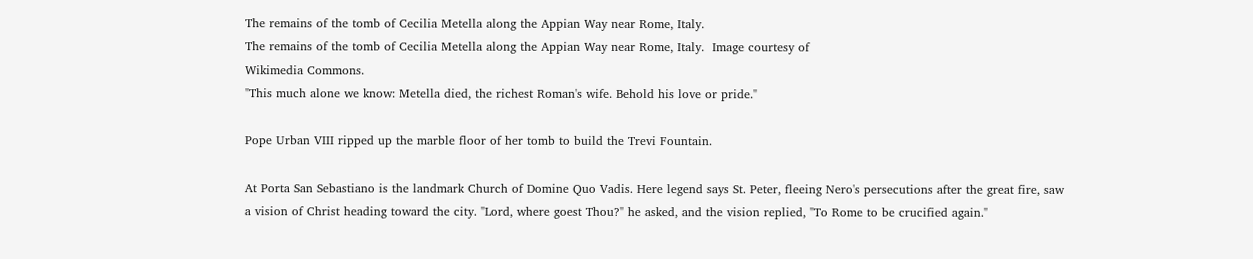The remains of the tomb of Cecilia Metella along the Appian Way near Rome, Italy.
The remains of the tomb of Cecilia Metella along the Appian Way near Rome, Italy.  Image courtesy of
Wikimedia Commons.
"This much alone we know: Metella died, the richest Roman's wife. Behold his love or pride."

Pope Urban VIII ripped up the marble floor of her tomb to build the Trevi Fountain.

At Porta San Sebastiano is the landmark Church of Domine Quo Vadis. Here legend says St. Peter, fleeing Nero's persecutions after the great fire, saw a vision of Christ heading toward the city. "Lord, where goest Thou?" he asked, and the vision replied, "To Rome to be crucified again."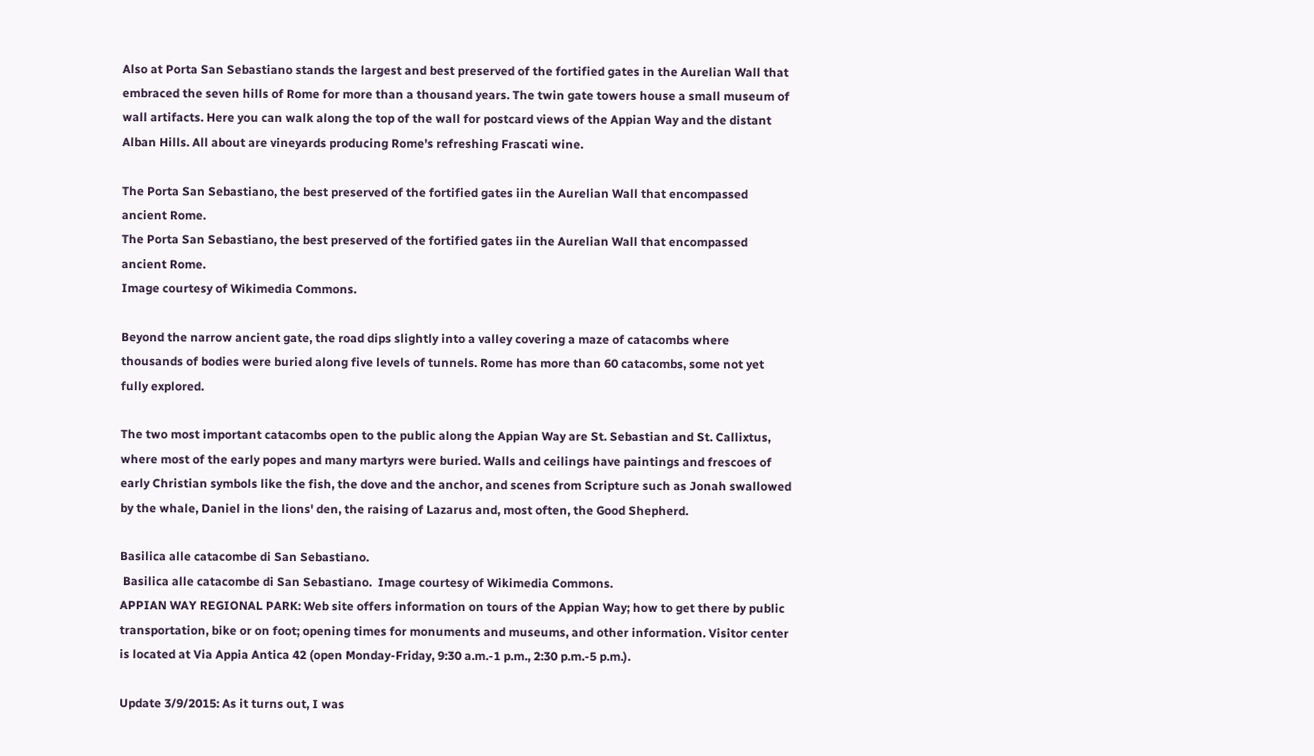Also at Porta San Sebastiano stands the largest and best preserved of the fortified gates in the Aurelian Wall that embraced the seven hills of Rome for more than a thousand years. The twin gate towers house a small museum of wall artifacts. Here you can walk along the top of the wall for postcard views of the Appian Way and the distant Alban Hills. All about are vineyards producing Rome's refreshing Frascati wine.

The Porta San Sebastiano, the best preserved of the fortified gates iin the Aurelian Wall that encompassed ancient Rome.
The Porta San Sebastiano, the best preserved of the fortified gates iin the Aurelian Wall that encompassed ancient Rome.
Image courtesy of Wikimedia Commons.

Beyond the narrow ancient gate, the road dips slightly into a valley covering a maze of catacombs where thousands of bodies were buried along five levels of tunnels. Rome has more than 60 catacombs, some not yet fully explored.

The two most important catacombs open to the public along the Appian Way are St. Sebastian and St. Callixtus, where most of the early popes and many martyrs were buried. Walls and ceilings have paintings and frescoes of early Christian symbols like the fish, the dove and the anchor, and scenes from Scripture such as Jonah swallowed by the whale, Daniel in the lions' den, the raising of Lazarus and, most often, the Good Shepherd.

Basilica alle catacombe di San Sebastiano.
 Basilica alle catacombe di San Sebastiano.  Image courtesy of Wikimedia Commons.
APPIAN WAY REGIONAL PARK: Web site offers information on tours of the Appian Way; how to get there by public transportation, bike or on foot; opening times for monuments and museums, and other information. Visitor center is located at Via Appia Antica 42 (open Monday-Friday, 9:30 a.m.-1 p.m., 2:30 p.m.-5 p.m.).

Update 3/9/2015: As it turns out, I was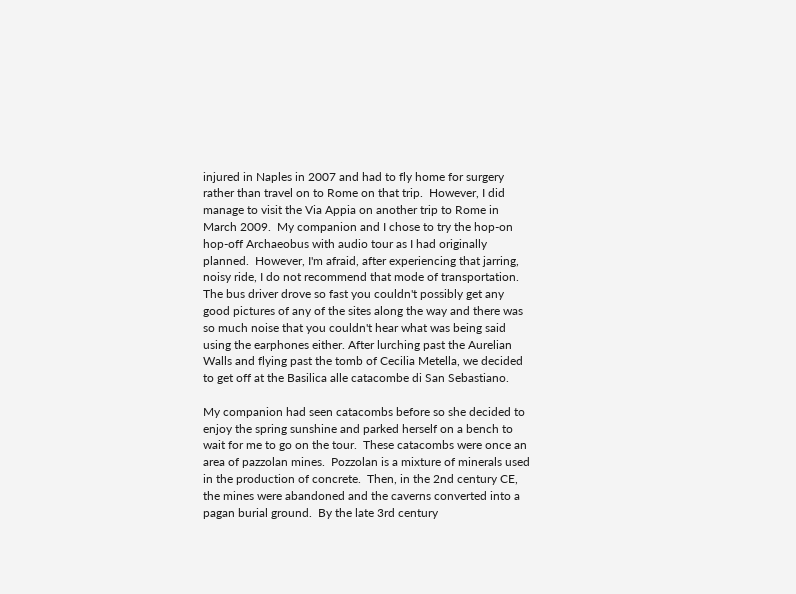injured in Naples in 2007 and had to fly home for surgery rather than travel on to Rome on that trip.  However, I did manage to visit the Via Appia on another trip to Rome in March 2009.  My companion and I chose to try the hop-on hop-off Archaeobus with audio tour as I had originally planned.  However, I'm afraid, after experiencing that jarring, noisy ride, I do not recommend that mode of transportation.  The bus driver drove so fast you couldn't possibly get any good pictures of any of the sites along the way and there was so much noise that you couldn't hear what was being said using the earphones either. After lurching past the Aurelian Walls and flying past the tomb of Cecilia Metella, we decided to get off at the Basilica alle catacombe di San Sebastiano.

My companion had seen catacombs before so she decided to enjoy the spring sunshine and parked herself on a bench to wait for me to go on the tour.  These catacombs were once an area of pazzolan mines.  Pozzolan is a mixture of minerals used in the production of concrete.  Then, in the 2nd century CE, the mines were abandoned and the caverns converted into a pagan burial ground.  By the late 3rd century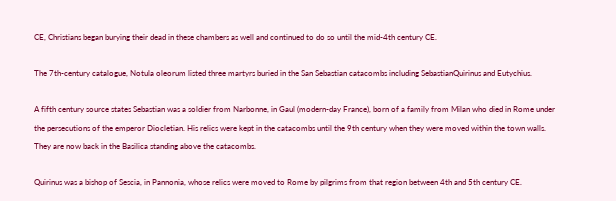CE, Christians began burying their dead in these chambers as well and continued to do so until the mid-4th century CE.

The 7th-century catalogue, Notula oleorum listed three martyrs buried in the San Sebastian catacombs including SebastianQuirinus and Eutychius.

A fifth century source states Sebastian was a soldier from Narbonne, in Gaul (modern-day France), born of a family from Milan who died in Rome under the persecutions of the emperor Diocletian. His relics were kept in the catacombs until the 9th century when they were moved within the town walls. They are now back in the Basilica standing above the catacombs.

Quirinus was a bishop of Sescia, in Pannonia, whose relics were moved to Rome by pilgrims from that region between 4th and 5th century CE.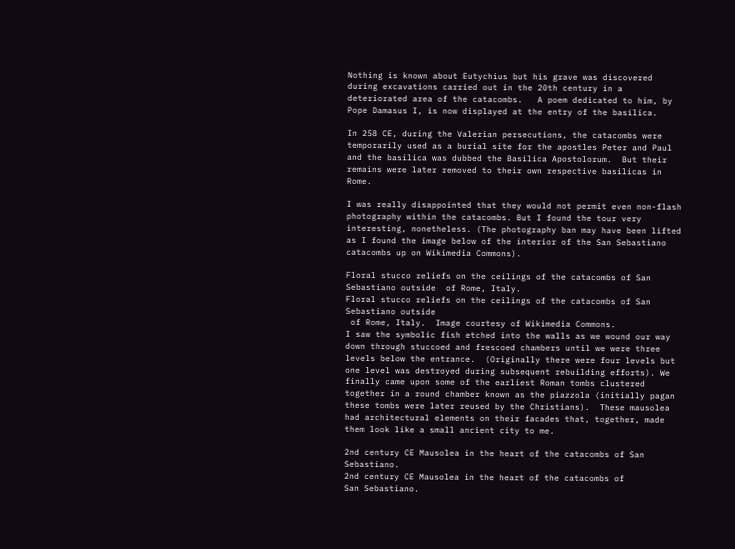Nothing is known about Eutychius but his grave was discovered during excavations carried out in the 20th century in a deteriorated area of the catacombs.   A poem dedicated to him, by Pope Damasus I, is now displayed at the entry of the basilica.

In 258 CE, during the Valerian persecutions, the catacombs were temporarily used as a burial site for the apostles Peter and Paul and the basilica was dubbed the Basilica Apostolorum.  But their remains were later removed to their own respective basilicas in Rome.

I was really disappointed that they would not permit even non-flash photography within the catacombs. But I found the tour very interesting, nonetheless. (The photography ban may have been lifted as I found the image below of the interior of the San Sebastiano catacombs up on Wikimedia Commons).

Floral stucco reliefs on the ceilings of the catacombs of San Sebastiano outside  of Rome, Italy.
Floral stucco reliefs on the ceilings of the catacombs of San Sebastiano outside
 of Rome, Italy.  Image courtesy of Wikimedia Commons.
I saw the symbolic fish etched into the walls as we wound our way down through stuccoed and frescoed chambers until we were three levels below the entrance.  (Originally there were four levels but one level was destroyed during subsequent rebuilding efforts). We finally came upon some of the earliest Roman tombs clustered together in a round chamber known as the piazzola (initially pagan these tombs were later reused by the Christians).  These mausolea had architectural elements on their facades that, together, made them look like a small ancient city to me.

2nd century CE Mausolea in the heart of the catacombs of San Sebastiano.
2nd century CE Mausolea in the heart of the catacombs of
San Sebastiano.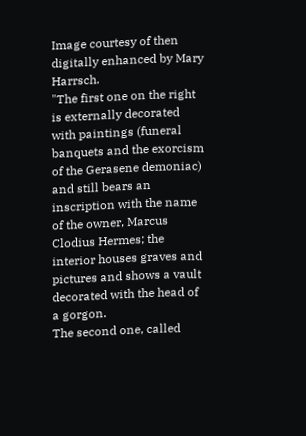Image courtesy of then
digitally enhanced by Mary Harrsch.
"The first one on the right is externally decorated with paintings (funeral banquets and the exorcism of the Gerasene demoniac) and still bears an inscription with the name of the owner, Marcus Clodius Hermes; the interior houses graves and pictures and shows a vault decorated with the head of a gorgon.
The second one, called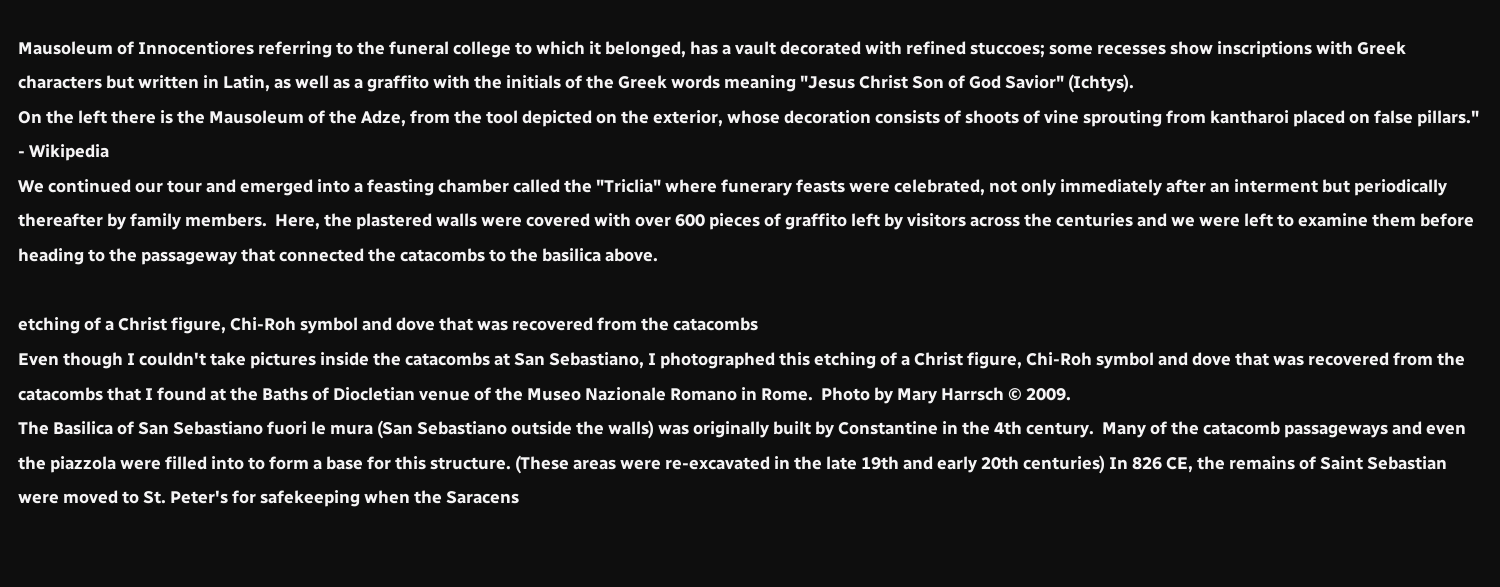Mausoleum of Innocentiores referring to the funeral college to which it belonged, has a vault decorated with refined stuccoes; some recesses show inscriptions with Greek characters but written in Latin, as well as a graffito with the initials of the Greek words meaning "Jesus Christ Son of God Savior" (Ichtys).
On the left there is the Mausoleum of the Adze, from the tool depicted on the exterior, whose decoration consists of shoots of vine sprouting from kantharoi placed on false pillars." - Wikipedia
We continued our tour and emerged into a feasting chamber called the "Triclia" where funerary feasts were celebrated, not only immediately after an interment but periodically thereafter by family members.  Here, the plastered walls were covered with over 600 pieces of graffito left by visitors across the centuries and we were left to examine them before heading to the passageway that connected the catacombs to the basilica above.

etching of a Christ figure, Chi-Roh symbol and dove that was recovered from the catacombs
Even though I couldn't take pictures inside the catacombs at San Sebastiano, I photographed this etching of a Christ figure, Chi-Roh symbol and dove that was recovered from the catacombs that I found at the Baths of Diocletian venue of the Museo Nazionale Romano in Rome.  Photo by Mary Harrsch © 2009.
The Basilica of San Sebastiano fuori le mura (San Sebastiano outside the walls) was originally built by Constantine in the 4th century.  Many of the catacomb passageways and even the piazzola were filled into to form a base for this structure. (These areas were re-excavated in the late 19th and early 20th centuries) In 826 CE, the remains of Saint Sebastian were moved to St. Peter's for safekeeping when the Saracens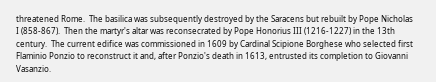threatened Rome.  The basilica was subsequently destroyed by the Saracens but rebuilt by Pope Nicholas I (858-867).  Then the martyr's altar was reconsecrated by Pope Honorius III (1216-1227) in the 13th century.  The current edifice was commissioned in 1609 by Cardinal Scipione Borghese who selected first Flaminio Ponzio to reconstruct it and, after Ponzio's death in 1613, entrusted its completion to Giovanni Vasanzio.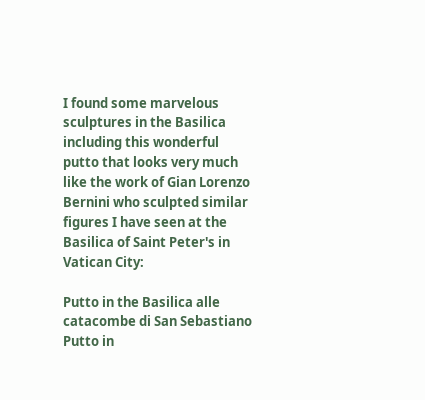I found some marvelous sculptures in the Basilica including this wonderful putto that looks very much like the work of Gian Lorenzo Bernini who sculpted similar figures I have seen at the Basilica of Saint Peter's in Vatican City:

Putto in the Basilica alle catacombe di San Sebastiano
Putto in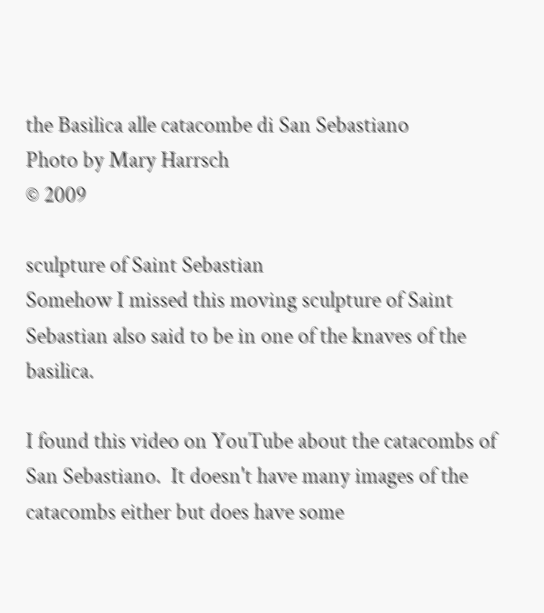the Basilica alle catacombe di San Sebastiano
Photo by Mary Harrsch
© 2009

sculpture of Saint Sebastian
Somehow I missed this moving sculpture of Saint Sebastian also said to be in one of the knaves of the basilica.

I found this video on YouTube about the catacombs of San Sebastiano.  It doesn't have many images of the catacombs either but does have some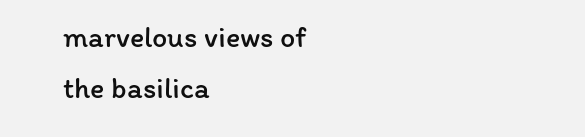marvelous views of the basilica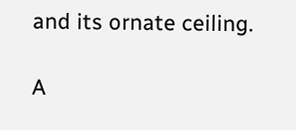and its ornate ceiling.

A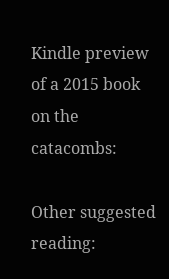Kindle preview of a 2015 book on the catacombs:

Other suggested reading: